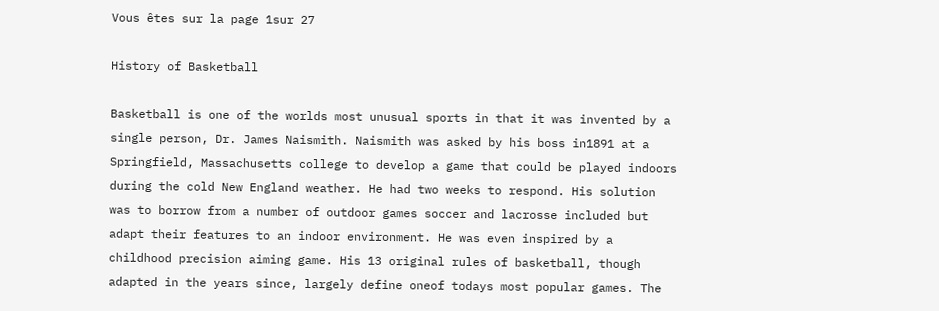Vous êtes sur la page 1sur 27

History of Basketball

Basketball is one of the worlds most unusual sports in that it was invented by a single person, Dr. James Naismith. Naismith was asked by his boss in1891 at a Springfield, Massachusetts college to develop a game that could be played indoors during the cold New England weather. He had two weeks to respond. His solution was to borrow from a number of outdoor games soccer and lacrosse included but adapt their features to an indoor environment. He was even inspired by a childhood precision aiming game. His 13 original rules of basketball, though adapted in the years since, largely define oneof todays most popular games. The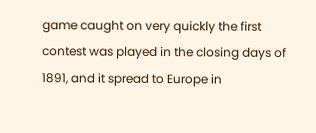game caught on very quickly the first contest was played in the closing days of 1891, and it spread to Europe in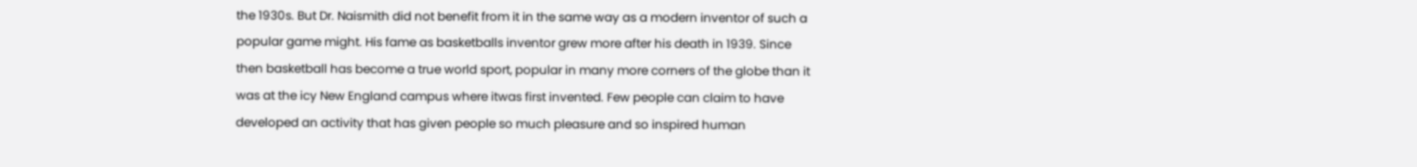the 1930s. But Dr. Naismith did not benefit from it in the same way as a modern inventor of such a popular game might. His fame as basketballs inventor grew more after his death in 1939. Since then basketball has become a true world sport, popular in many more corners of the globe than it was at the icy New England campus where itwas first invented. Few people can claim to have developed an activity that has given people so much pleasure and so inspired human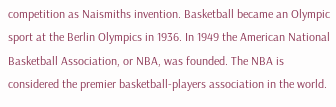competition as Naismiths invention. Basketball became an Olympic sport at the Berlin Olympics in 1936. In 1949 the American National Basketball Association, or NBA, was founded. The NBA is considered the premier basketball-players association in the world.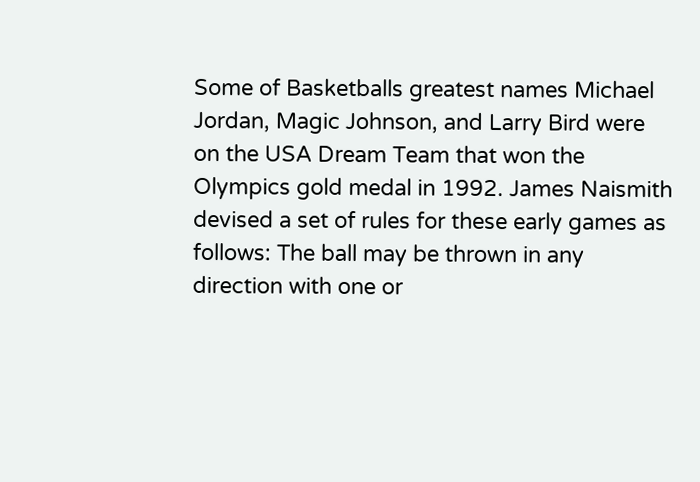Some of Basketballs greatest names Michael Jordan, Magic Johnson, and Larry Bird were on the USA Dream Team that won the Olympics gold medal in 1992. James Naismith devised a set of rules for these early games as follows: The ball may be thrown in any direction with one or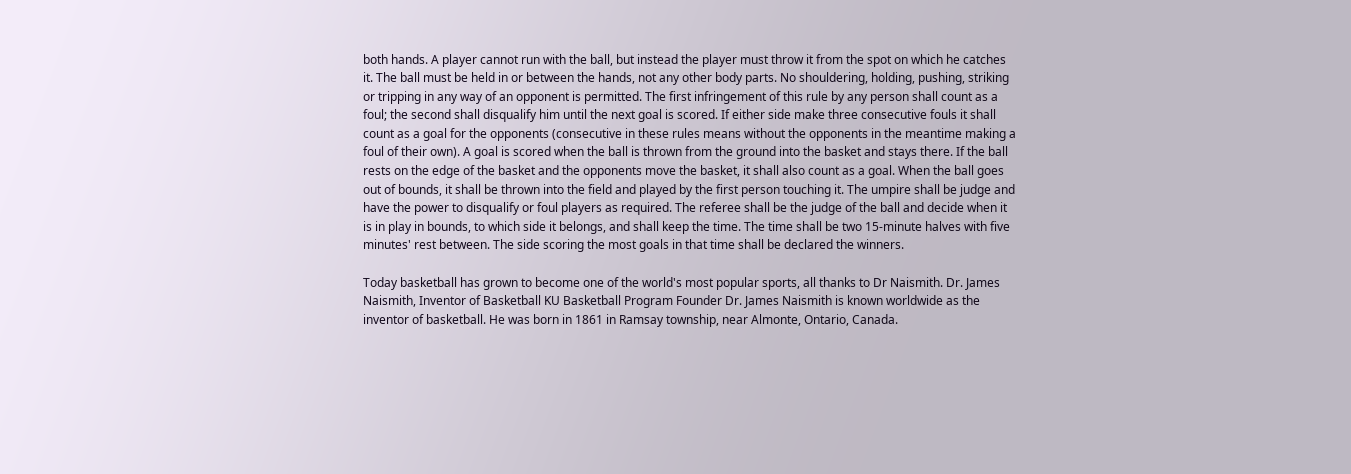both hands. A player cannot run with the ball, but instead the player must throw it from the spot on which he catches it. The ball must be held in or between the hands, not any other body parts. No shouldering, holding, pushing, striking or tripping in any way of an opponent is permitted. The first infringement of this rule by any person shall count as a foul; the second shall disqualify him until the next goal is scored. If either side make three consecutive fouls it shall count as a goal for the opponents (consecutive in these rules means without the opponents in the meantime making a foul of their own). A goal is scored when the ball is thrown from the ground into the basket and stays there. If the ball rests on the edge of the basket and the opponents move the basket, it shall also count as a goal. When the ball goes out of bounds, it shall be thrown into the field and played by the first person touching it. The umpire shall be judge and have the power to disqualify or foul players as required. The referee shall be the judge of the ball and decide when it is in play in bounds, to which side it belongs, and shall keep the time. The time shall be two 15-minute halves with five minutes' rest between. The side scoring the most goals in that time shall be declared the winners.

Today basketball has grown to become one of the world's most popular sports, all thanks to Dr Naismith. Dr. James Naismith, Inventor of Basketball KU Basketball Program Founder Dr. James Naismith is known worldwide as the inventor of basketball. He was born in 1861 in Ramsay township, near Almonte, Ontario, Canada.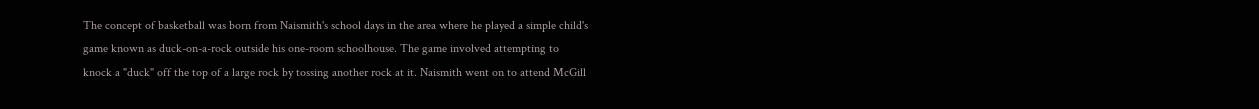The concept of basketball was born from Naismith's school days in the area where he played a simple child's game known as duck-on-a-rock outside his one-room schoolhouse. The game involved attempting to knock a "duck" off the top of a large rock by tossing another rock at it. Naismith went on to attend McGill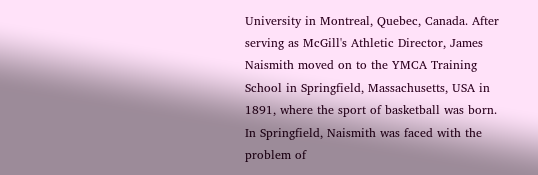University in Montreal, Quebec, Canada. After serving as McGill's Athletic Director, James Naismith moved on to the YMCA Training School in Springfield, Massachusetts, USA in 1891, where the sport of basketball was born. In Springfield, Naismith was faced with the problem of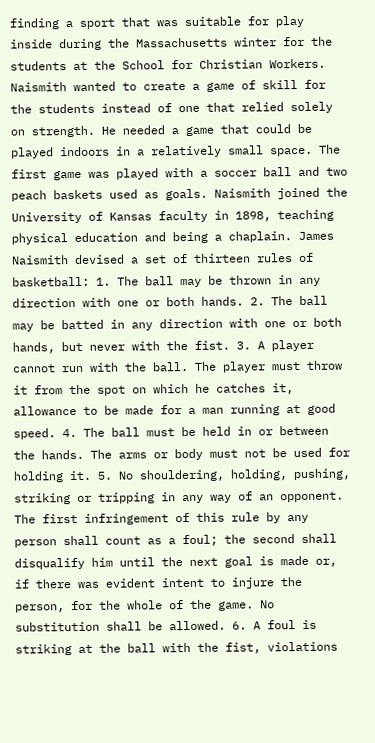finding a sport that was suitable for play inside during the Massachusetts winter for the students at the School for Christian Workers. Naismith wanted to create a game of skill for the students instead of one that relied solely on strength. He needed a game that could be played indoors in a relatively small space. The first game was played with a soccer ball and two peach baskets used as goals. Naismith joined the University of Kansas faculty in 1898, teaching physical education and being a chaplain. James Naismith devised a set of thirteen rules of basketball: 1. The ball may be thrown in any direction with one or both hands. 2. The ball may be batted in any direction with one or both hands, but never with the fist. 3. A player cannot run with the ball. The player must throw it from the spot on which he catches it, allowance to be made for a man running at good speed. 4. The ball must be held in or between the hands. The arms or body must not be used for holding it. 5. No shouldering, holding, pushing, striking or tripping in any way of an opponent. The first infringement of this rule by any person shall count as a foul; the second shall disqualify him until the next goal is made or, if there was evident intent to injure the person, for the whole of the game. No substitution shall be allowed. 6. A foul is striking at the ball with the fist, violations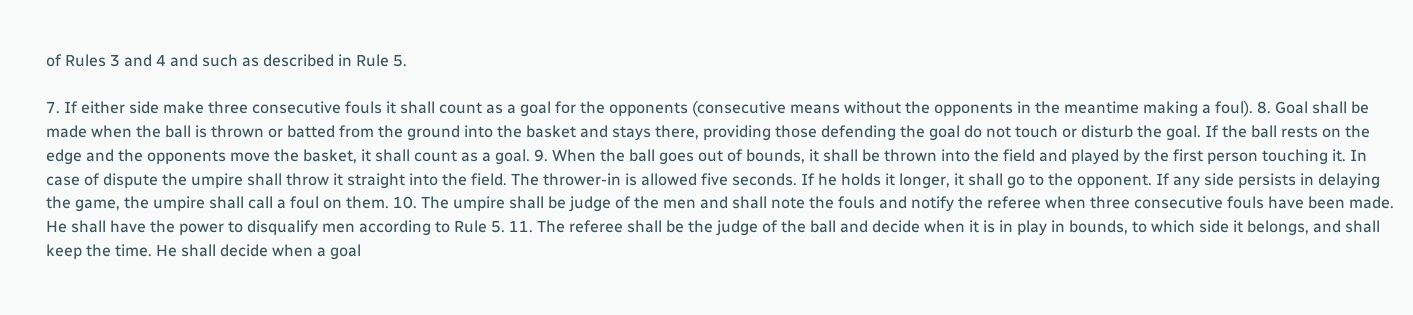of Rules 3 and 4 and such as described in Rule 5.

7. If either side make three consecutive fouls it shall count as a goal for the opponents (consecutive means without the opponents in the meantime making a foul). 8. Goal shall be made when the ball is thrown or batted from the ground into the basket and stays there, providing those defending the goal do not touch or disturb the goal. If the ball rests on the edge and the opponents move the basket, it shall count as a goal. 9. When the ball goes out of bounds, it shall be thrown into the field and played by the first person touching it. In case of dispute the umpire shall throw it straight into the field. The thrower-in is allowed five seconds. If he holds it longer, it shall go to the opponent. If any side persists in delaying the game, the umpire shall call a foul on them. 10. The umpire shall be judge of the men and shall note the fouls and notify the referee when three consecutive fouls have been made. He shall have the power to disqualify men according to Rule 5. 11. The referee shall be the judge of the ball and decide when it is in play in bounds, to which side it belongs, and shall keep the time. He shall decide when a goal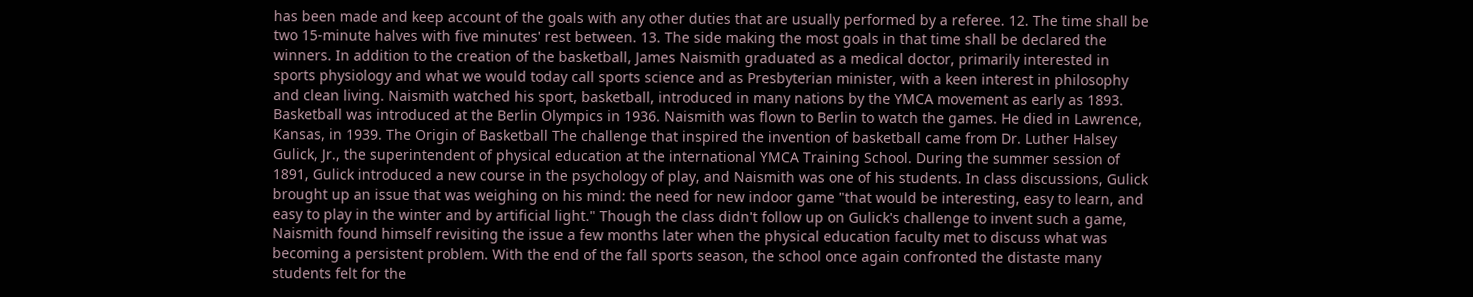has been made and keep account of the goals with any other duties that are usually performed by a referee. 12. The time shall be two 15-minute halves with five minutes' rest between. 13. The side making the most goals in that time shall be declared the winners. In addition to the creation of the basketball, James Naismith graduated as a medical doctor, primarily interested in sports physiology and what we would today call sports science and as Presbyterian minister, with a keen interest in philosophy and clean living. Naismith watched his sport, basketball, introduced in many nations by the YMCA movement as early as 1893. Basketball was introduced at the Berlin Olympics in 1936. Naismith was flown to Berlin to watch the games. He died in Lawrence, Kansas, in 1939. The Origin of Basketball The challenge that inspired the invention of basketball came from Dr. Luther Halsey Gulick, Jr., the superintendent of physical education at the international YMCA Training School. During the summer session of 1891, Gulick introduced a new course in the psychology of play, and Naismith was one of his students. In class discussions, Gulick brought up an issue that was weighing on his mind: the need for new indoor game "that would be interesting, easy to learn, and easy to play in the winter and by artificial light." Though the class didn't follow up on Gulick's challenge to invent such a game, Naismith found himself revisiting the issue a few months later when the physical education faculty met to discuss what was becoming a persistent problem. With the end of the fall sports season, the school once again confronted the distaste many students felt for the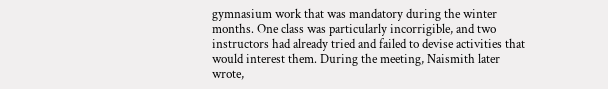gymnasium work that was mandatory during the winter months. One class was particularly incorrigible, and two instructors had already tried and failed to devise activities that would interest them. During the meeting, Naismith later wrote,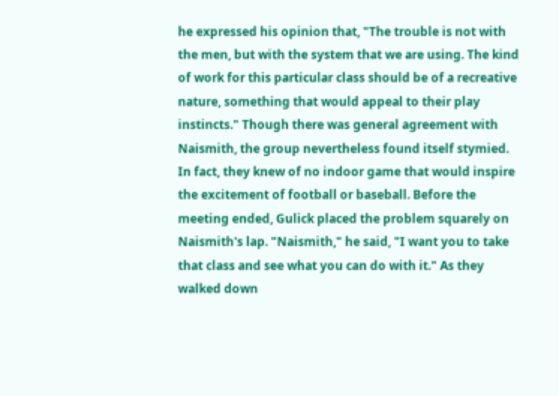he expressed his opinion that, "The trouble is not with the men, but with the system that we are using. The kind of work for this particular class should be of a recreative nature, something that would appeal to their play instincts." Though there was general agreement with Naismith, the group nevertheless found itself stymied. In fact, they knew of no indoor game that would inspire the excitement of football or baseball. Before the meeting ended, Gulick placed the problem squarely on Naismith's lap. "Naismith," he said, "I want you to take that class and see what you can do with it." As they walked down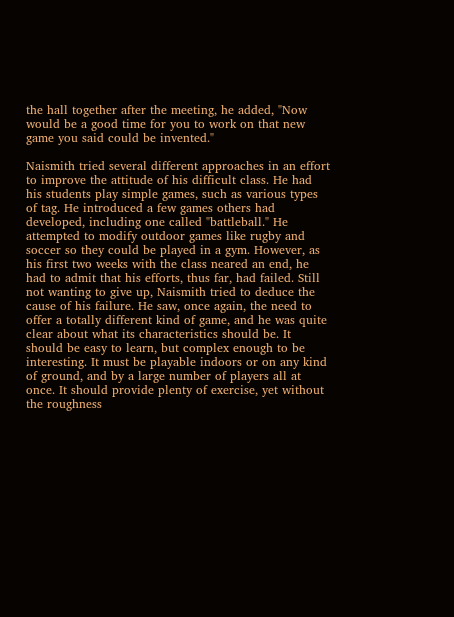the hall together after the meeting, he added, "Now would be a good time for you to work on that new game you said could be invented."

Naismith tried several different approaches in an effort to improve the attitude of his difficult class. He had his students play simple games, such as various types of tag. He introduced a few games others had developed, including one called "battleball." He attempted to modify outdoor games like rugby and soccer so they could be played in a gym. However, as his first two weeks with the class neared an end, he had to admit that his efforts, thus far, had failed. Still not wanting to give up, Naismith tried to deduce the cause of his failure. He saw, once again, the need to offer a totally different kind of game, and he was quite clear about what its characteristics should be. It should be easy to learn, but complex enough to be interesting. It must be playable indoors or on any kind of ground, and by a large number of players all at once. It should provide plenty of exercise, yet without the roughness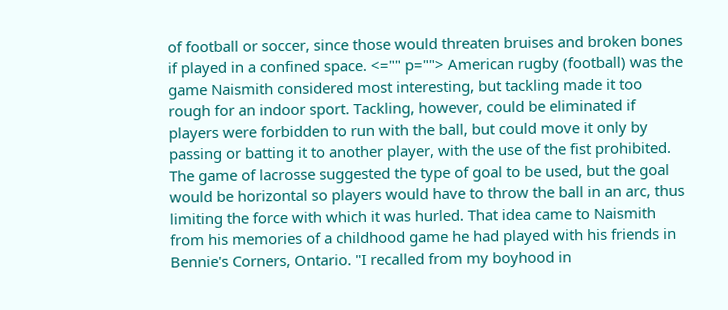of football or soccer, since those would threaten bruises and broken bones if played in a confined space. <="" p=""> American rugby (football) was the game Naismith considered most interesting, but tackling made it too rough for an indoor sport. Tackling, however, could be eliminated if players were forbidden to run with the ball, but could move it only by passing or batting it to another player, with the use of the fist prohibited. The game of lacrosse suggested the type of goal to be used, but the goal would be horizontal so players would have to throw the ball in an arc, thus limiting the force with which it was hurled. That idea came to Naismith from his memories of a childhood game he had played with his friends in Bennie's Corners, Ontario. "I recalled from my boyhood in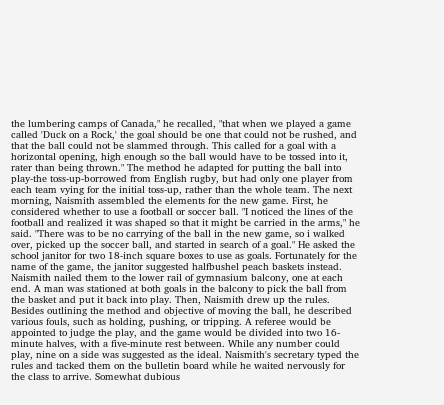the lumbering camps of Canada," he recalled, "that when we played a game called 'Duck on a Rock,' the goal should be one that could not be rushed, and that the ball could not be slammed through. This called for a goal with a horizontal opening, high enough so the ball would have to be tossed into it, rater than being thrown." The method he adapted for putting the ball into play-the toss-up-borrowed from English rugby, but had only one player from each team vying for the initial toss-up, rather than the whole team. The next morning, Naismith assembled the elements for the new game. First, he considered whether to use a football or soccer ball. "I noticed the lines of the football and realized it was shaped so that it might be carried in the arms," he said. "There was to be no carrying of the ball in the new game, so i walked over, picked up the soccer ball, and started in search of a goal." He asked the school janitor for two 18-inch square boxes to use as goals. Fortunately for the name of the game, the janitor suggested halfbushel peach baskets instead. Naismith nailed them to the lower rail of gymnasium balcony, one at each end. A man was stationed at both goals in the balcony to pick the ball from the basket and put it back into play. Then, Naismith drew up the rules. Besides outlining the method and objective of moving the ball, he described various fouls, such as holding, pushing, or tripping. A referee would be appointed to judge the play, and the game would be divided into two 16-minute halves, with a five-minute rest between. While any number could play, nine on a side was suggested as the ideal. Naismith's secretary typed the rules and tacked them on the bulletin board while he waited nervously for the class to arrive. Somewhat dubious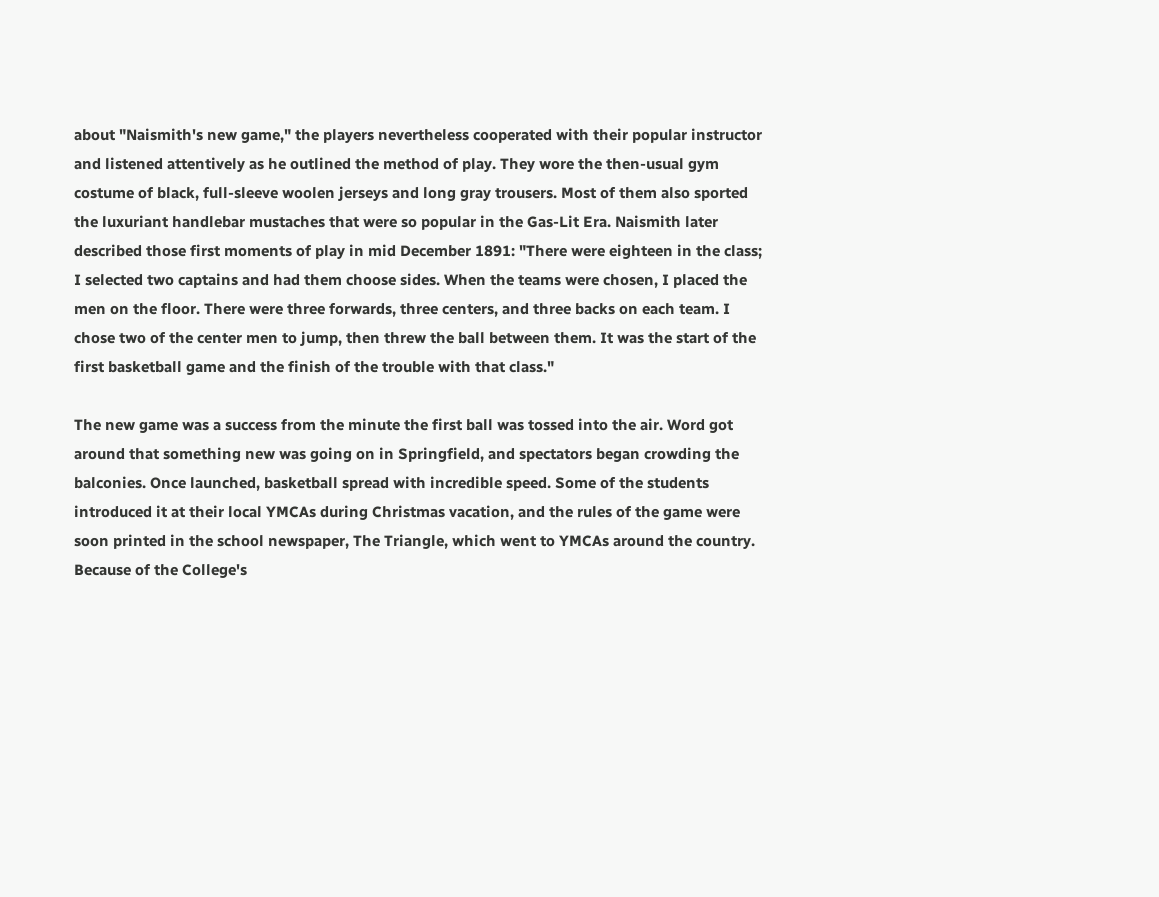about "Naismith's new game," the players nevertheless cooperated with their popular instructor and listened attentively as he outlined the method of play. They wore the then-usual gym costume of black, full-sleeve woolen jerseys and long gray trousers. Most of them also sported the luxuriant handlebar mustaches that were so popular in the Gas-Lit Era. Naismith later described those first moments of play in mid December 1891: "There were eighteen in the class; I selected two captains and had them choose sides. When the teams were chosen, I placed the men on the floor. There were three forwards, three centers, and three backs on each team. I chose two of the center men to jump, then threw the ball between them. It was the start of the first basketball game and the finish of the trouble with that class."

The new game was a success from the minute the first ball was tossed into the air. Word got around that something new was going on in Springfield, and spectators began crowding the balconies. Once launched, basketball spread with incredible speed. Some of the students introduced it at their local YMCAs during Christmas vacation, and the rules of the game were soon printed in the school newspaper, The Triangle, which went to YMCAs around the country. Because of the College's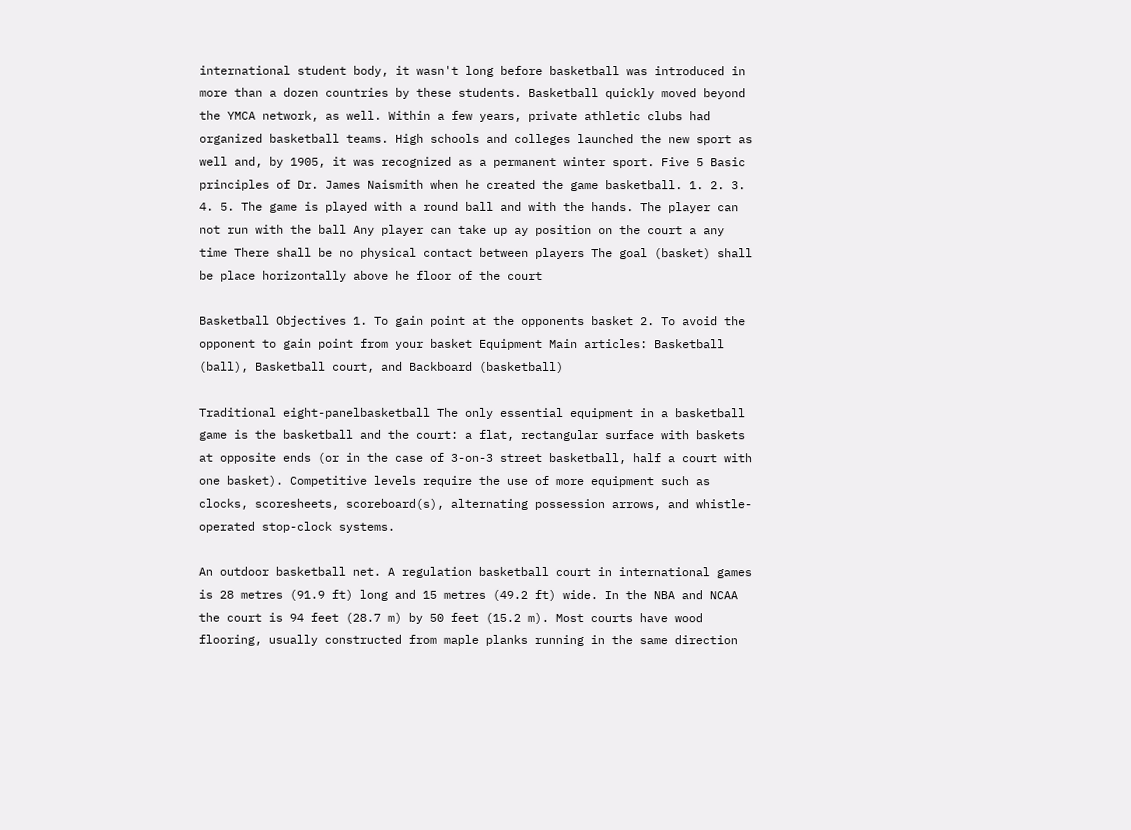international student body, it wasn't long before basketball was introduced in more than a dozen countries by these students. Basketball quickly moved beyond the YMCA network, as well. Within a few years, private athletic clubs had organized basketball teams. High schools and colleges launched the new sport as well and, by 1905, it was recognized as a permanent winter sport. Five 5 Basic principles of Dr. James Naismith when he created the game basketball. 1. 2. 3. 4. 5. The game is played with a round ball and with the hands. The player can not run with the ball Any player can take up ay position on the court a any time There shall be no physical contact between players The goal (basket) shall be place horizontally above he floor of the court

Basketball Objectives 1. To gain point at the opponents basket 2. To avoid the opponent to gain point from your basket Equipment Main articles: Basketball (ball), Basketball court, and Backboard (basketball)

Traditional eight-panelbasketball The only essential equipment in a basketball game is the basketball and the court: a flat, rectangular surface with baskets at opposite ends (or in the case of 3-on-3 street basketball, half a court with one basket). Competitive levels require the use of more equipment such as clocks, scoresheets, scoreboard(s), alternating possession arrows, and whistle-operated stop-clock systems.

An outdoor basketball net. A regulation basketball court in international games is 28 metres (91.9 ft) long and 15 metres (49.2 ft) wide. In the NBA and NCAA the court is 94 feet (28.7 m) by 50 feet (15.2 m). Most courts have wood flooring, usually constructed from maple planks running in the same direction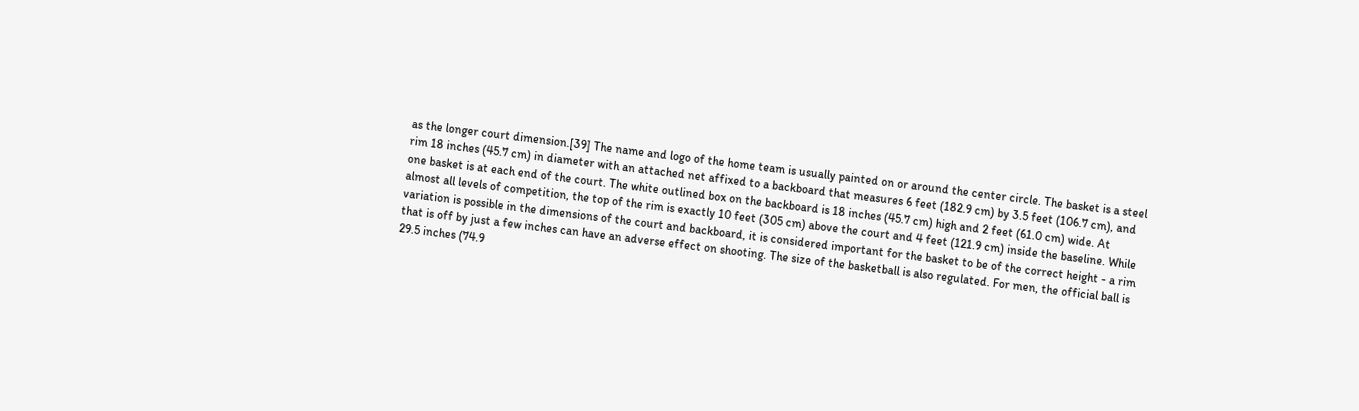as the longer court dimension.[39] The name and logo of the home team is usually painted on or around the center circle. The basket is a steel rim 18 inches (45.7 cm) in diameter with an attached net affixed to a backboard that measures 6 feet (182.9 cm) by 3.5 feet (106.7 cm), and one basket is at each end of the court. The white outlined box on the backboard is 18 inches (45.7 cm) high and 2 feet (61.0 cm) wide. At almost all levels of competition, the top of the rim is exactly 10 feet (305 cm) above the court and 4 feet (121.9 cm) inside the baseline. While variation is possible in the dimensions of the court and backboard, it is considered important for the basket to be of the correct height - a rim that is off by just a few inches can have an adverse effect on shooting. The size of the basketball is also regulated. For men, the official ball is 29.5 inches (74.9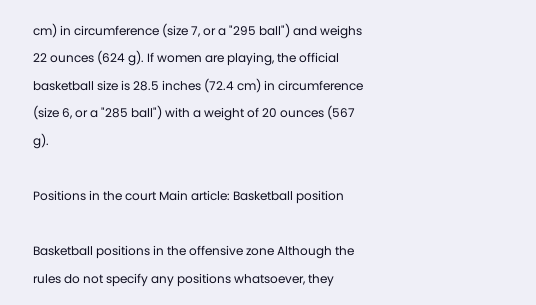cm) in circumference (size 7, or a "295 ball") and weighs 22 ounces (624 g). If women are playing, the official basketball size is 28.5 inches (72.4 cm) in circumference (size 6, or a "285 ball") with a weight of 20 ounces (567 g).

Positions in the court Main article: Basketball position

Basketball positions in the offensive zone Although the rules do not specify any positions whatsoever, they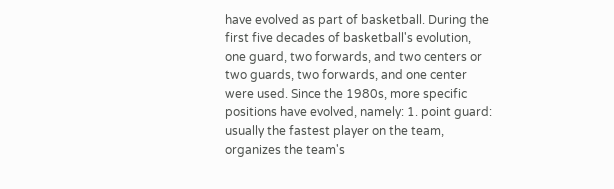have evolved as part of basketball. During the first five decades of basketball's evolution, one guard, two forwards, and two centers or two guards, two forwards, and one center were used. Since the 1980s, more specific positions have evolved, namely: 1. point guard: usually the fastest player on the team, organizes the team's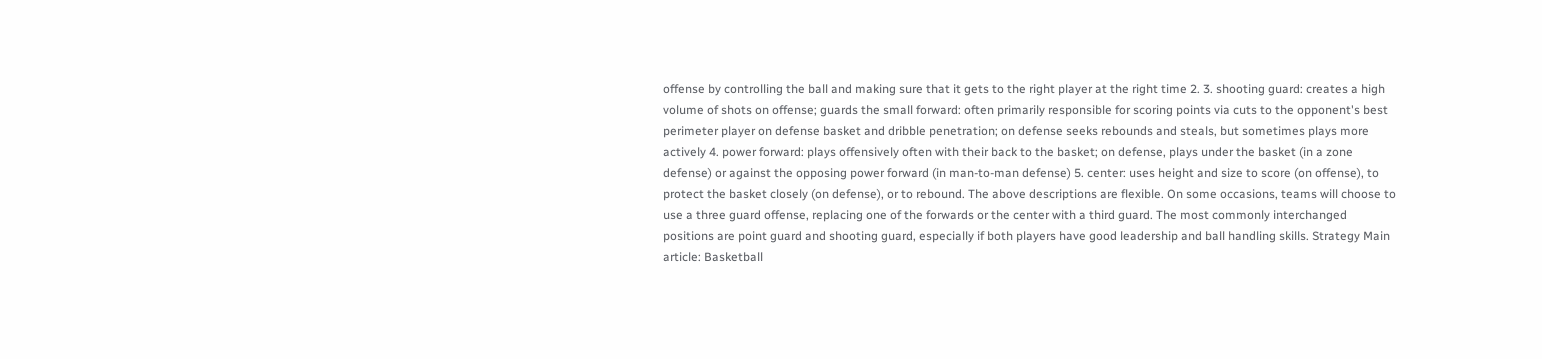offense by controlling the ball and making sure that it gets to the right player at the right time 2. 3. shooting guard: creates a high volume of shots on offense; guards the small forward: often primarily responsible for scoring points via cuts to the opponent's best perimeter player on defense basket and dribble penetration; on defense seeks rebounds and steals, but sometimes plays more actively 4. power forward: plays offensively often with their back to the basket; on defense, plays under the basket (in a zone defense) or against the opposing power forward (in man-to-man defense) 5. center: uses height and size to score (on offense), to protect the basket closely (on defense), or to rebound. The above descriptions are flexible. On some occasions, teams will choose to use a three guard offense, replacing one of the forwards or the center with a third guard. The most commonly interchanged positions are point guard and shooting guard, especially if both players have good leadership and ball handling skills. Strategy Main article: Basketball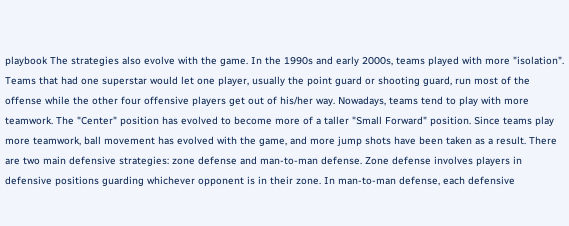playbook The strategies also evolve with the game. In the 1990s and early 2000s, teams played with more "isolation". Teams that had one superstar would let one player, usually the point guard or shooting guard, run most of the offense while the other four offensive players get out of his/her way. Nowadays, teams tend to play with more teamwork. The "Center" position has evolved to become more of a taller "Small Forward" position. Since teams play more teamwork, ball movement has evolved with the game, and more jump shots have been taken as a result. There are two main defensive strategies: zone defense and man-to-man defense. Zone defense involves players in defensive positions guarding whichever opponent is in their zone. In man-to-man defense, each defensive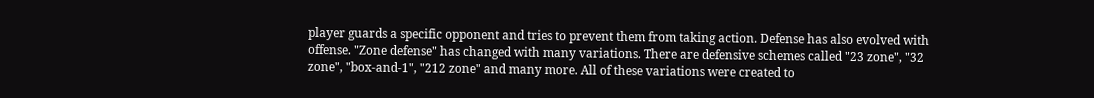player guards a specific opponent and tries to prevent them from taking action. Defense has also evolved with offense. "Zone defense" has changed with many variations. There are defensive schemes called "23 zone", "32 zone", "box-and-1", "212 zone" and many more. All of these variations were created to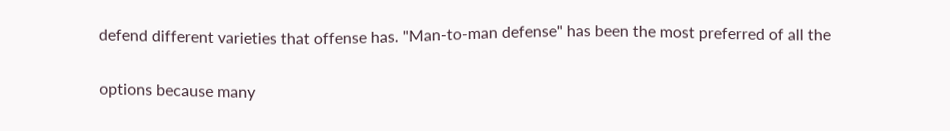defend different varieties that offense has. "Man-to-man defense" has been the most preferred of all the

options because many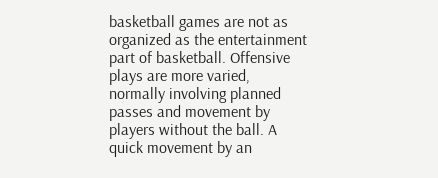basketball games are not as organized as the entertainment part of basketball. Offensive plays are more varied, normally involving planned passes and movement by players without the ball. A quick movement by an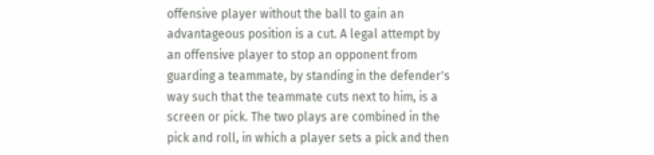offensive player without the ball to gain an advantageous position is a cut. A legal attempt by an offensive player to stop an opponent from guarding a teammate, by standing in the defender's way such that the teammate cuts next to him, is a screen or pick. The two plays are combined in the pick and roll, in which a player sets a pick and then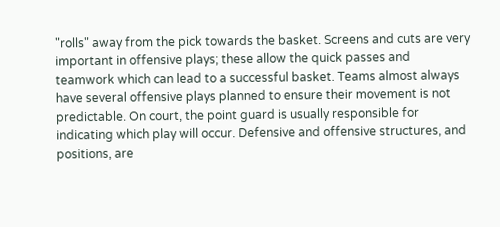"rolls" away from the pick towards the basket. Screens and cuts are very important in offensive plays; these allow the quick passes and teamwork which can lead to a successful basket. Teams almost always have several offensive plays planned to ensure their movement is not predictable. On court, the point guard is usually responsible for indicating which play will occur. Defensive and offensive structures, and positions, are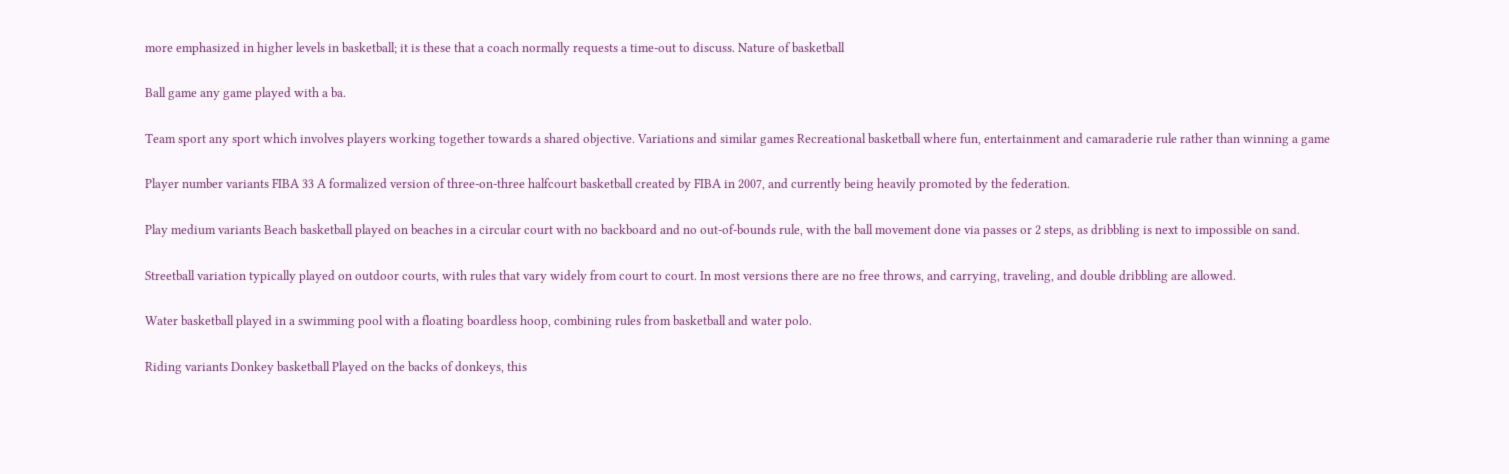more emphasized in higher levels in basketball; it is these that a coach normally requests a time-out to discuss. Nature of basketball

Ball game any game played with a ba.

Team sport any sport which involves players working together towards a shared objective. Variations and similar games Recreational basketball where fun, entertainment and camaraderie rule rather than winning a game

Player number variants FIBA 33 A formalized version of three-on-three halfcourt basketball created by FIBA in 2007, and currently being heavily promoted by the federation.

Play medium variants Beach basketball played on beaches in a circular court with no backboard and no out-of-bounds rule, with the ball movement done via passes or 2 steps, as dribbling is next to impossible on sand.

Streetball variation typically played on outdoor courts, with rules that vary widely from court to court. In most versions there are no free throws, and carrying, traveling, and double dribbling are allowed.

Water basketball played in a swimming pool with a floating boardless hoop, combining rules from basketball and water polo.

Riding variants Donkey basketball Played on the backs of donkeys, this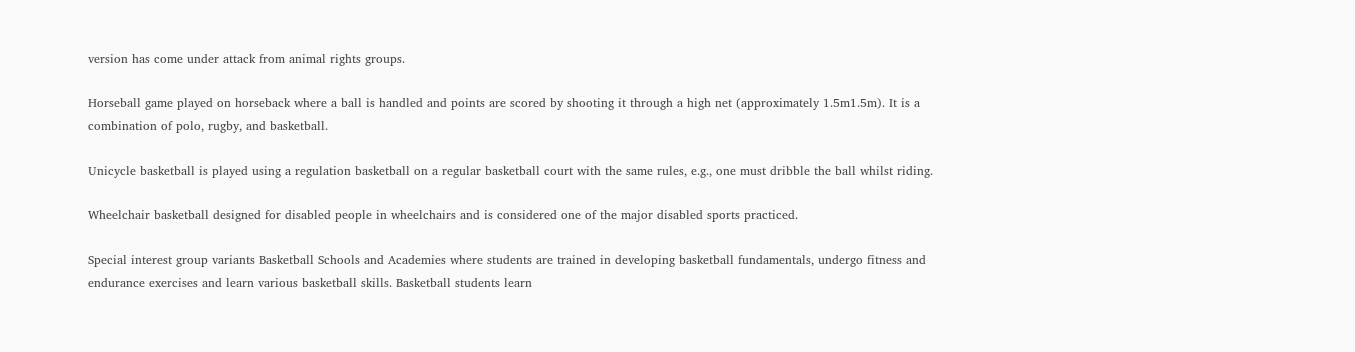version has come under attack from animal rights groups.

Horseball game played on horseback where a ball is handled and points are scored by shooting it through a high net (approximately 1.5m1.5m). It is a combination of polo, rugby, and basketball.

Unicycle basketball is played using a regulation basketball on a regular basketball court with the same rules, e.g., one must dribble the ball whilst riding.

Wheelchair basketball designed for disabled people in wheelchairs and is considered one of the major disabled sports practiced.

Special interest group variants Basketball Schools and Academies where students are trained in developing basketball fundamentals, undergo fitness and endurance exercises and learn various basketball skills. Basketball students learn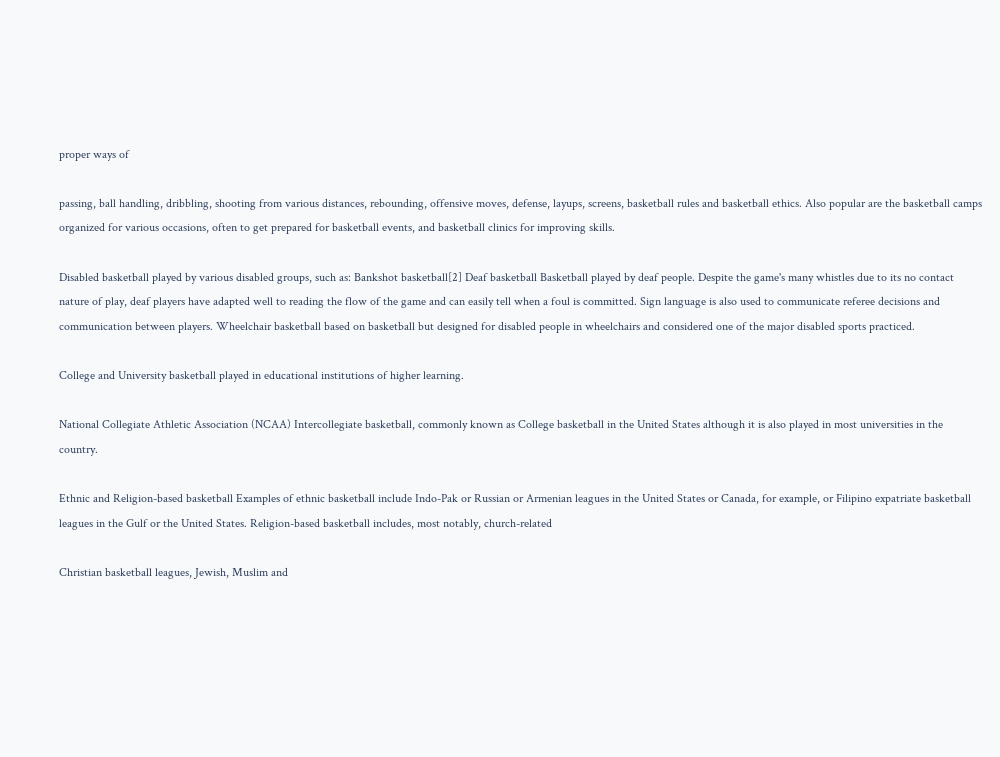proper ways of

passing, ball handling, dribbling, shooting from various distances, rebounding, offensive moves, defense, layups, screens, basketball rules and basketball ethics. Also popular are the basketball camps organized for various occasions, often to get prepared for basketball events, and basketball clinics for improving skills.

Disabled basketball played by various disabled groups, such as: Bankshot basketball[2] Deaf basketball Basketball played by deaf people. Despite the game's many whistles due to its no contact nature of play, deaf players have adapted well to reading the flow of the game and can easily tell when a foul is committed. Sign language is also used to communicate referee decisions and communication between players. Wheelchair basketball based on basketball but designed for disabled people in wheelchairs and considered one of the major disabled sports practiced.

College and University basketball played in educational institutions of higher learning.

National Collegiate Athletic Association (NCAA) Intercollegiate basketball, commonly known as College basketball in the United States although it is also played in most universities in the country.

Ethnic and Religion-based basketball Examples of ethnic basketball include Indo-Pak or Russian or Armenian leagues in the United States or Canada, for example, or Filipino expatriate basketball leagues in the Gulf or the United States. Religion-based basketball includes, most notably, church-related

Christian basketball leagues, Jewish, Muslim and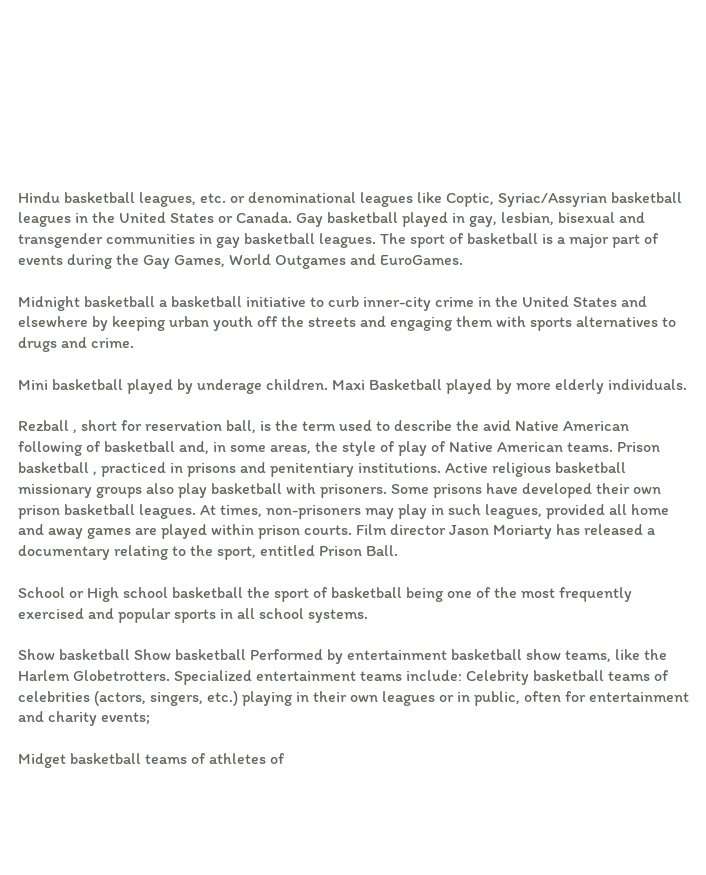Hindu basketball leagues, etc. or denominational leagues like Coptic, Syriac/Assyrian basketball leagues in the United States or Canada. Gay basketball played in gay, lesbian, bisexual and transgender communities in gay basketball leagues. The sport of basketball is a major part of events during the Gay Games, World Outgames and EuroGames.

Midnight basketball a basketball initiative to curb inner-city crime in the United States and elsewhere by keeping urban youth off the streets and engaging them with sports alternatives to drugs and crime.

Mini basketball played by underage children. Maxi Basketball played by more elderly individuals.

Rezball , short for reservation ball, is the term used to describe the avid Native American following of basketball and, in some areas, the style of play of Native American teams. Prison basketball , practiced in prisons and penitentiary institutions. Active religious basketball missionary groups also play basketball with prisoners. Some prisons have developed their own prison basketball leagues. At times, non-prisoners may play in such leagues, provided all home and away games are played within prison courts. Film director Jason Moriarty has released a documentary relating to the sport, entitled Prison Ball.

School or High school basketball the sport of basketball being one of the most frequently exercised and popular sports in all school systems.

Show basketball Show basketball Performed by entertainment basketball show teams, like the Harlem Globetrotters. Specialized entertainment teams include: Celebrity basketball teams of celebrities (actors, singers, etc.) playing in their own leagues or in public, often for entertainment and charity events;

Midget basketball teams of athletes of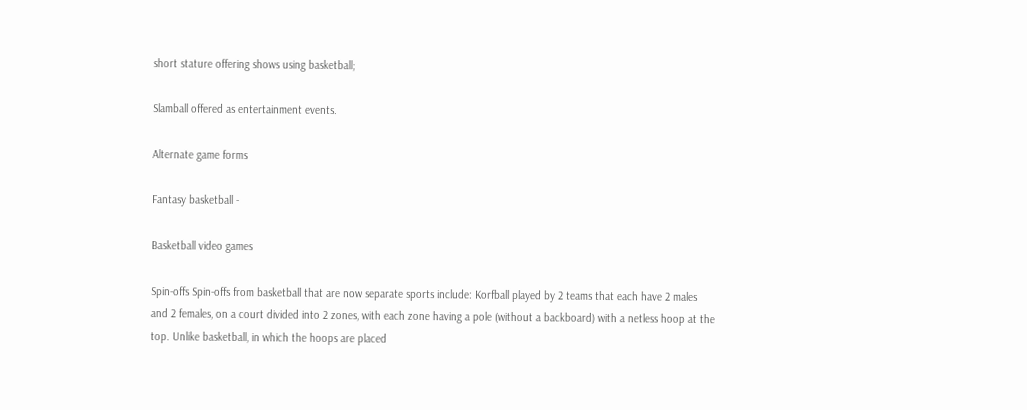short stature offering shows using basketball;

Slamball offered as entertainment events.

Alternate game forms

Fantasy basketball -

Basketball video games

Spin-offs Spin-offs from basketball that are now separate sports include: Korfball played by 2 teams that each have 2 males and 2 females, on a court divided into 2 zones, with each zone having a pole (without a backboard) with a netless hoop at the top. Unlike basketball, in which the hoops are placed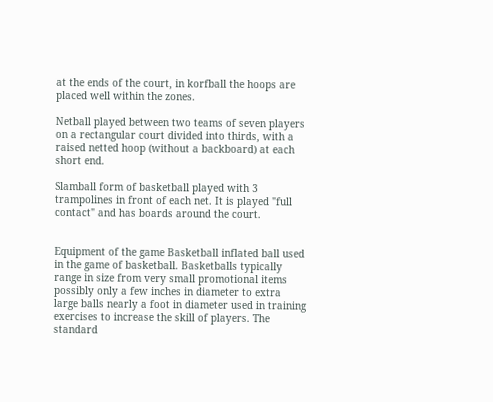at the ends of the court, in korfball the hoops are placed well within the zones.

Netball played between two teams of seven players on a rectangular court divided into thirds, with a raised netted hoop (without a backboard) at each short end.

Slamball form of basketball played with 3 trampolines in front of each net. It is played "full contact" and has boards around the court.


Equipment of the game Basketball inflated ball used in the game of basketball. Basketballs typically range in size from very small promotional items possibly only a few inches in diameter to extra large balls nearly a foot in diameter used in training exercises to increase the skill of players. The standard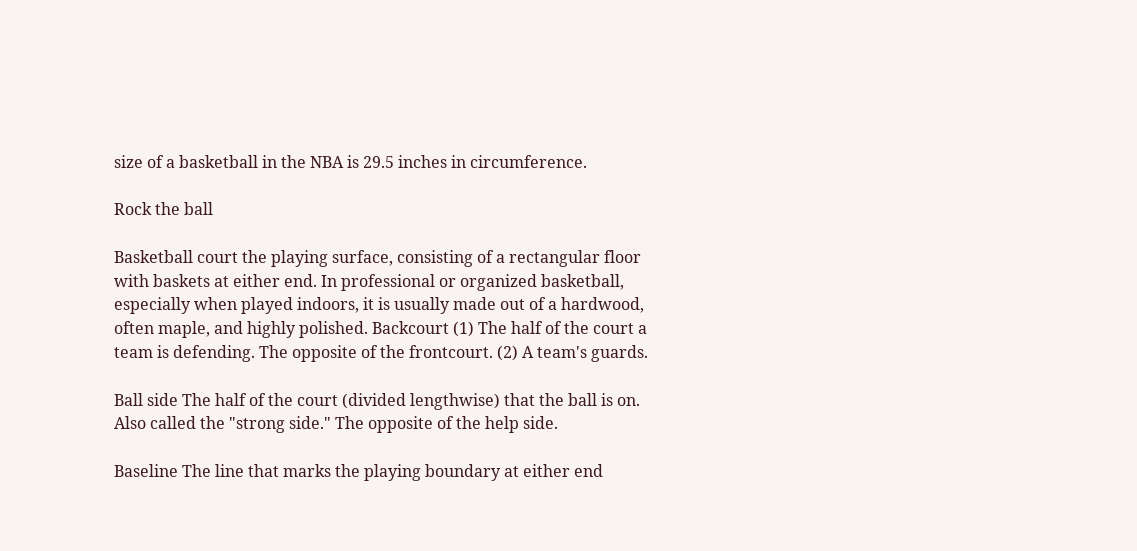size of a basketball in the NBA is 29.5 inches in circumference.

Rock the ball

Basketball court the playing surface, consisting of a rectangular floor with baskets at either end. In professional or organized basketball, especially when played indoors, it is usually made out of a hardwood, often maple, and highly polished. Backcourt (1) The half of the court a team is defending. The opposite of the frontcourt. (2) A team's guards.

Ball side The half of the court (divided lengthwise) that the ball is on. Also called the "strong side." The opposite of the help side.

Baseline The line that marks the playing boundary at either end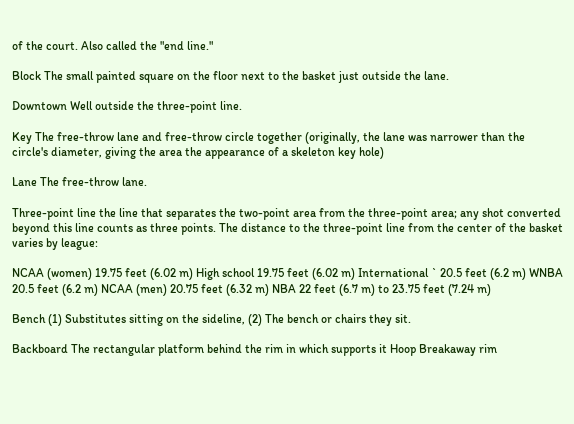of the court. Also called the "end line."

Block The small painted square on the floor next to the basket just outside the lane.

Downtown Well outside the three-point line.

Key The free-throw lane and free-throw circle together (originally, the lane was narrower than the circle's diameter, giving the area the appearance of a skeleton key hole)

Lane The free-throw lane.

Three-point line the line that separates the two-point area from the three-point area; any shot converted beyond this line counts as three points. The distance to the three-point line from the center of the basket varies by league:

NCAA (women) 19.75 feet (6.02 m) High school 19.75 feet (6.02 m) International ` 20.5 feet (6.2 m) WNBA 20.5 feet (6.2 m) NCAA (men) 20.75 feet (6.32 m) NBA 22 feet (6.7 m) to 23.75 feet (7.24 m)

Bench (1) Substitutes sitting on the sideline, (2) The bench or chairs they sit.

Backboard The rectangular platform behind the rim in which supports it Hoop Breakaway rim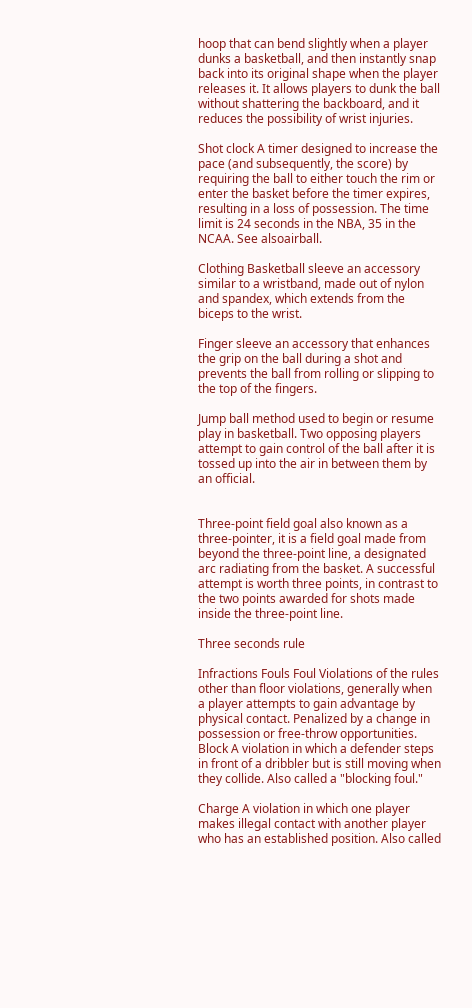hoop that can bend slightly when a player dunks a basketball, and then instantly snap back into its original shape when the player releases it. It allows players to dunk the ball without shattering the backboard, and it reduces the possibility of wrist injuries.

Shot clock A timer designed to increase the pace (and subsequently, the score) by requiring the ball to either touch the rim or enter the basket before the timer expires, resulting in a loss of possession. The time limit is 24 seconds in the NBA, 35 in the NCAA. See alsoairball.

Clothing Basketball sleeve an accessory similar to a wristband, made out of nylon and spandex, which extends from the biceps to the wrist.

Finger sleeve an accessory that enhances the grip on the ball during a shot and prevents the ball from rolling or slipping to the top of the fingers.

Jump ball method used to begin or resume play in basketball. Two opposing players attempt to gain control of the ball after it is tossed up into the air in between them by an official.


Three-point field goal also known as a three-pointer, it is a field goal made from beyond the three-point line, a designated arc radiating from the basket. A successful attempt is worth three points, in contrast to the two points awarded for shots made inside the three-point line.

Three seconds rule

Infractions Fouls Foul Violations of the rules other than floor violations, generally when a player attempts to gain advantage by physical contact. Penalized by a change in possession or free-throw opportunities. Block A violation in which a defender steps in front of a dribbler but is still moving when they collide. Also called a "blocking foul."

Charge A violation in which one player makes illegal contact with another player who has an established position. Also called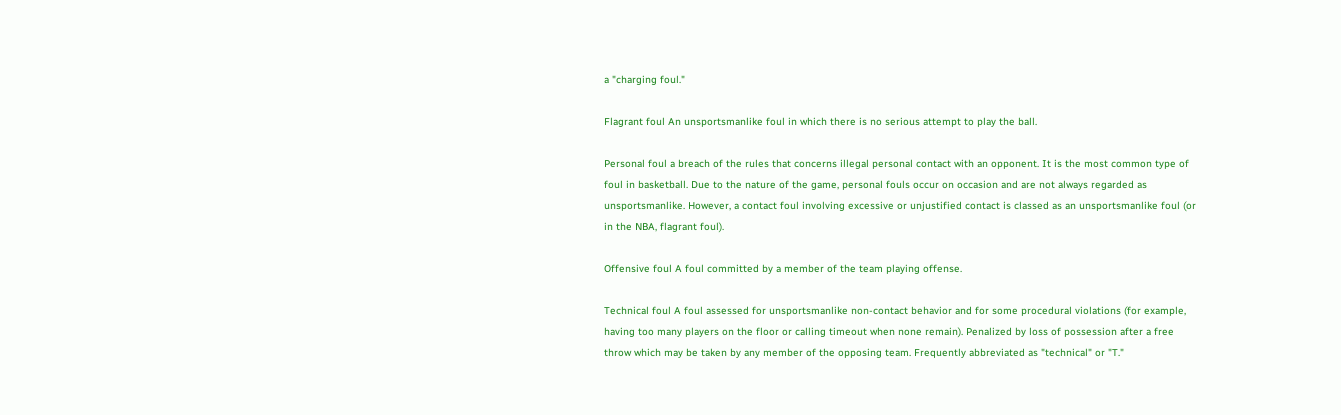a "charging foul."

Flagrant foul An unsportsmanlike foul in which there is no serious attempt to play the ball.

Personal foul a breach of the rules that concerns illegal personal contact with an opponent. It is the most common type of foul in basketball. Due to the nature of the game, personal fouls occur on occasion and are not always regarded as unsportsmanlike. However, a contact foul involving excessive or unjustified contact is classed as an unsportsmanlike foul (or in the NBA, flagrant foul).

Offensive foul A foul committed by a member of the team playing offense.

Technical foul A foul assessed for unsportsmanlike non-contact behavior and for some procedural violations (for example, having too many players on the floor or calling timeout when none remain). Penalized by loss of possession after a free throw which may be taken by any member of the opposing team. Frequently abbreviated as "technical" or "T."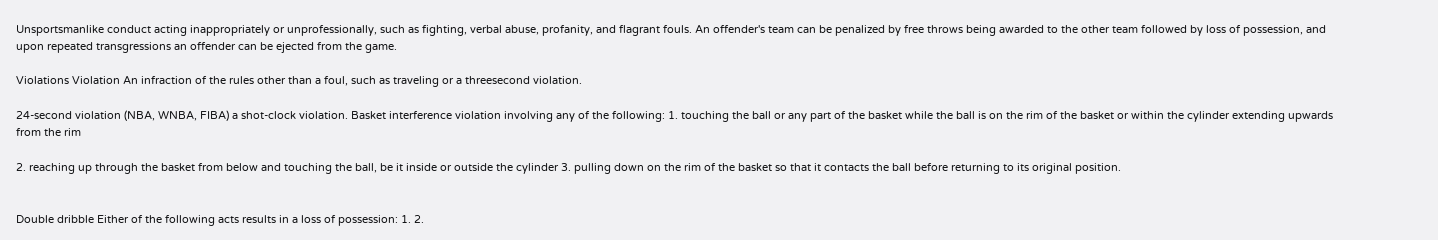Unsportsmanlike conduct acting inappropriately or unprofessionally, such as fighting, verbal abuse, profanity, and flagrant fouls. An offender's team can be penalized by free throws being awarded to the other team followed by loss of possession, and upon repeated transgressions an offender can be ejected from the game.

Violations Violation An infraction of the rules other than a foul, such as traveling or a threesecond violation.

24-second violation (NBA, WNBA, FIBA) a shot-clock violation. Basket interference violation involving any of the following: 1. touching the ball or any part of the basket while the ball is on the rim of the basket or within the cylinder extending upwards from the rim

2. reaching up through the basket from below and touching the ball, be it inside or outside the cylinder 3. pulling down on the rim of the basket so that it contacts the ball before returning to its original position.


Double dribble Either of the following acts results in a loss of possession: 1. 2.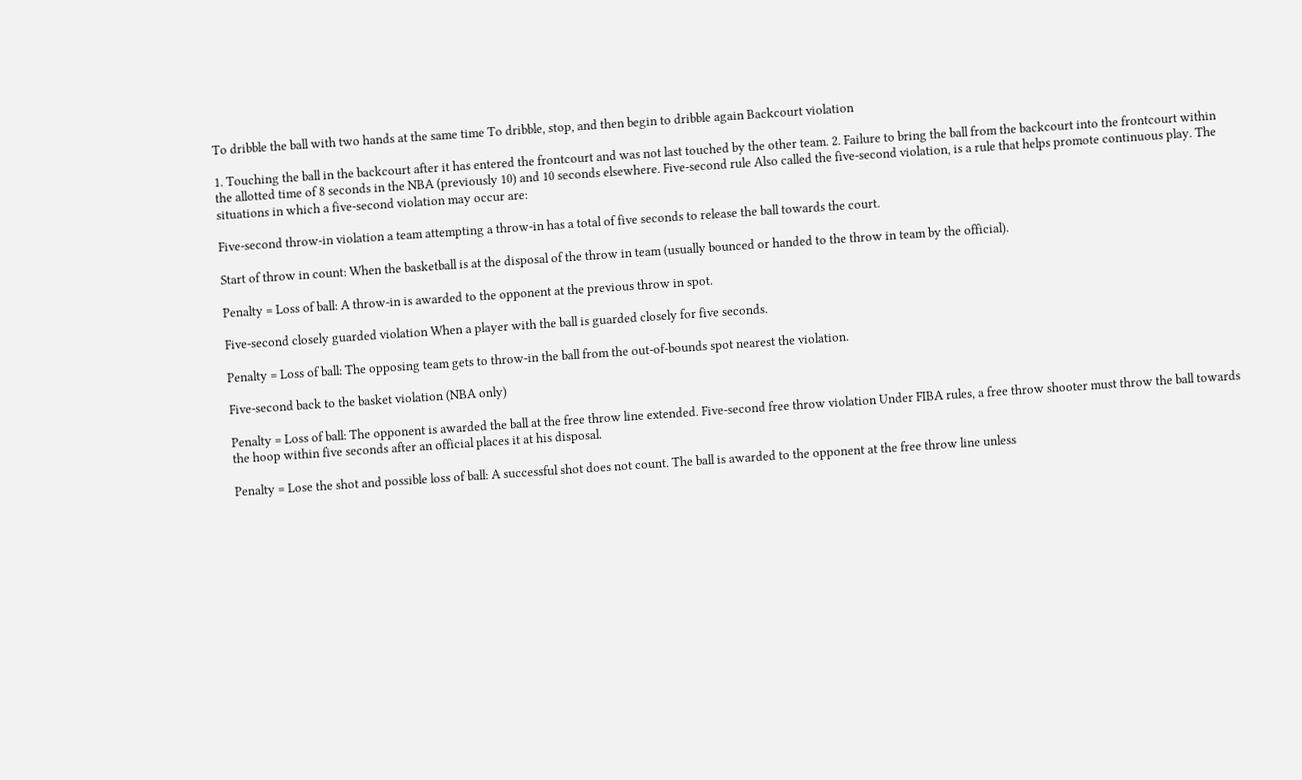To dribble the ball with two hands at the same time To dribble, stop, and then begin to dribble again Backcourt violation

1. Touching the ball in the backcourt after it has entered the frontcourt and was not last touched by the other team. 2. Failure to bring the ball from the backcourt into the frontcourt within the allotted time of 8 seconds in the NBA (previously 10) and 10 seconds elsewhere. Five-second rule Also called the five-second violation, is a rule that helps promote continuous play. The situations in which a five-second violation may occur are:

Five-second throw-in violation a team attempting a throw-in has a total of five seconds to release the ball towards the court.

Start of throw in count: When the basketball is at the disposal of the throw in team (usually bounced or handed to the throw in team by the official).

Penalty = Loss of ball: A throw-in is awarded to the opponent at the previous throw in spot.

Five-second closely guarded violation When a player with the ball is guarded closely for five seconds.

Penalty = Loss of ball: The opposing team gets to throw-in the ball from the out-of-bounds spot nearest the violation.

Five-second back to the basket violation (NBA only)

Penalty = Loss of ball: The opponent is awarded the ball at the free throw line extended. Five-second free throw violation Under FIBA rules, a free throw shooter must throw the ball towards the hoop within five seconds after an official places it at his disposal.

Penalty = Lose the shot and possible loss of ball: A successful shot does not count. The ball is awarded to the opponent at the free throw line unless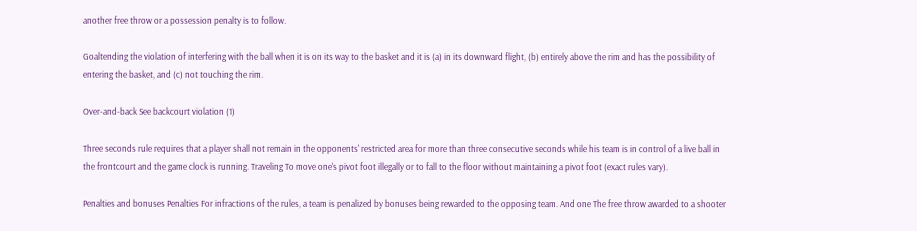another free throw or a possession penalty is to follow.

Goaltending the violation of interfering with the ball when it is on its way to the basket and it is (a) in its downward flight, (b) entirely above the rim and has the possibility of entering the basket, and (c) not touching the rim.

Over-and-back See backcourt violation (1)

Three seconds rule requires that a player shall not remain in the opponents' restricted area for more than three consecutive seconds while his team is in control of a live ball in the frontcourt and the game clock is running. Traveling To move one's pivot foot illegally or to fall to the floor without maintaining a pivot foot (exact rules vary).

Penalties and bonuses Penalties For infractions of the rules, a team is penalized by bonuses being rewarded to the opposing team. And one The free throw awarded to a shooter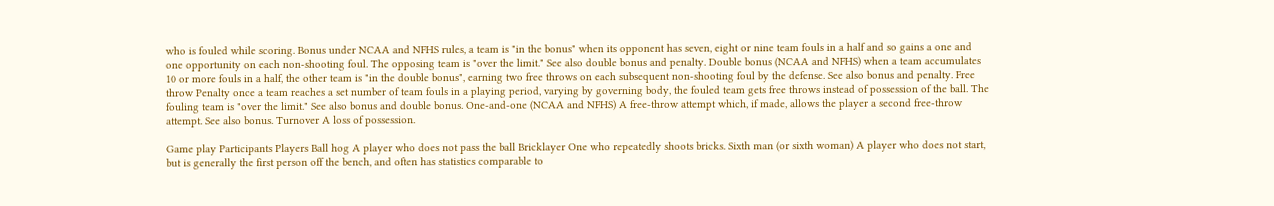who is fouled while scoring. Bonus under NCAA and NFHS rules, a team is "in the bonus" when its opponent has seven, eight or nine team fouls in a half and so gains a one and one opportunity on each non-shooting foul. The opposing team is "over the limit." See also double bonus and penalty. Double bonus (NCAA and NFHS) when a team accumulates 10 or more fouls in a half, the other team is "in the double bonus", earning two free throws on each subsequent non-shooting foul by the defense. See also bonus and penalty. Free throw Penalty once a team reaches a set number of team fouls in a playing period, varying by governing body, the fouled team gets free throws instead of possession of the ball. The fouling team is "over the limit." See also bonus and double bonus. One-and-one (NCAA and NFHS) A free-throw attempt which, if made, allows the player a second free-throw attempt. See also bonus. Turnover A loss of possession.

Game play Participants Players Ball hog A player who does not pass the ball Bricklayer One who repeatedly shoots bricks. Sixth man (or sixth woman) A player who does not start, but is generally the first person off the bench, and often has statistics comparable to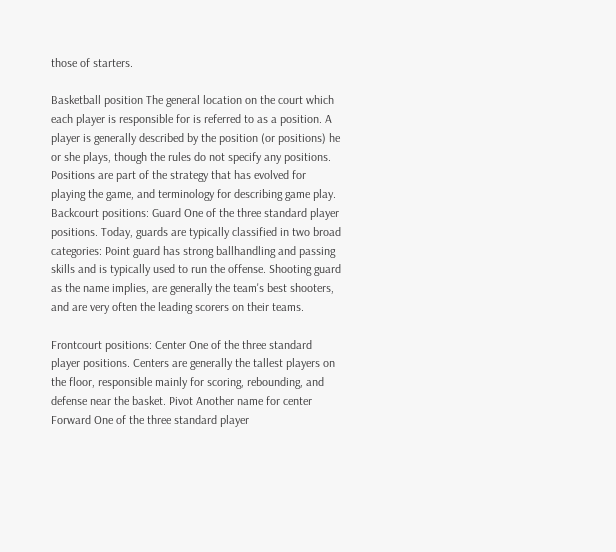those of starters.

Basketball position The general location on the court which each player is responsible for is referred to as a position. A player is generally described by the position (or positions) he or she plays, though the rules do not specify any positions. Positions are part of the strategy that has evolved for playing the game, and terminology for describing game play. Backcourt positions: Guard One of the three standard player positions. Today, guards are typically classified in two broad categories: Point guard has strong ballhandling and passing skills and is typically used to run the offense. Shooting guard as the name implies, are generally the team's best shooters, and are very often the leading scorers on their teams.

Frontcourt positions: Center One of the three standard player positions. Centers are generally the tallest players on the floor, responsible mainly for scoring, rebounding, and defense near the basket. Pivot Another name for center Forward One of the three standard player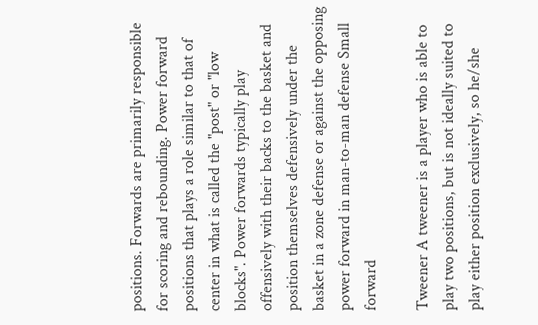positions. Forwards are primarily responsible for scoring and rebounding. Power forward positions that plays a role similar to that of center in what is called the "post" or "low blocks". Power forwards typically play offensively with their backs to the basket and position themselves defensively under the basket in a zone defense or against the opposing power forward in man-to-man defense Small forward

Tweener A tweener is a player who is able to play two positions, but is not ideally suited to play either position exclusively, so he/she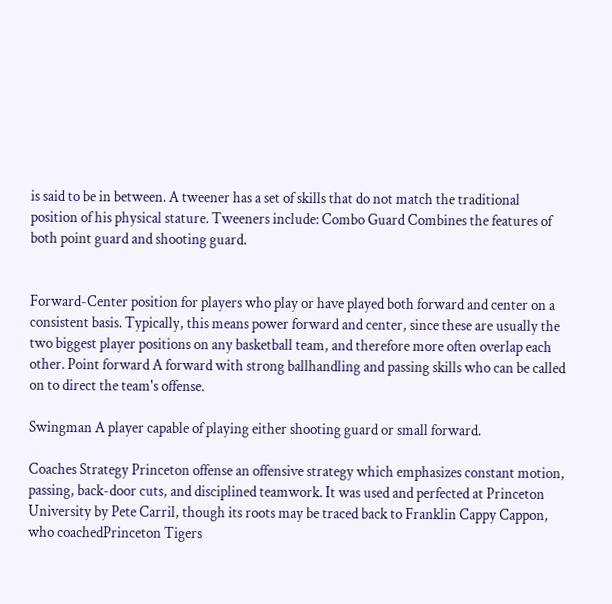is said to be in between. A tweener has a set of skills that do not match the traditional position of his physical stature. Tweeners include: Combo Guard Combines the features of both point guard and shooting guard.


Forward-Center position for players who play or have played both forward and center on a consistent basis. Typically, this means power forward and center, since these are usually the two biggest player positions on any basketball team, and therefore more often overlap each other. Point forward A forward with strong ballhandling and passing skills who can be called on to direct the team's offense.

Swingman A player capable of playing either shooting guard or small forward.

Coaches Strategy Princeton offense an offensive strategy which emphasizes constant motion, passing, back-door cuts, and disciplined teamwork. It was used and perfected at Princeton University by Pete Carril, though its roots may be traced back to Franklin Cappy Cappon, who coachedPrinceton Tigers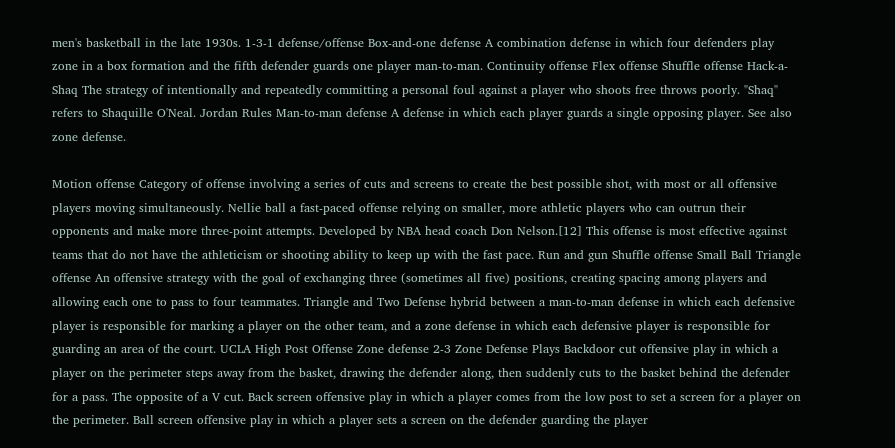men's basketball in the late 1930s. 1-3-1 defense/offense Box-and-one defense A combination defense in which four defenders play zone in a box formation and the fifth defender guards one player man-to-man. Continuity offense Flex offense Shuffle offense Hack-a-Shaq The strategy of intentionally and repeatedly committing a personal foul against a player who shoots free throws poorly. "Shaq" refers to Shaquille O'Neal. Jordan Rules Man-to-man defense A defense in which each player guards a single opposing player. See also zone defense.

Motion offense Category of offense involving a series of cuts and screens to create the best possible shot, with most or all offensive players moving simultaneously. Nellie ball a fast-paced offense relying on smaller, more athletic players who can outrun their opponents and make more three-point attempts. Developed by NBA head coach Don Nelson.[12] This offense is most effective against teams that do not have the athleticism or shooting ability to keep up with the fast pace. Run and gun Shuffle offense Small Ball Triangle offense An offensive strategy with the goal of exchanging three (sometimes all five) positions, creating spacing among players and allowing each one to pass to four teammates. Triangle and Two Defense hybrid between a man-to-man defense in which each defensive player is responsible for marking a player on the other team, and a zone defense in which each defensive player is responsible for guarding an area of the court. UCLA High Post Offense Zone defense 2-3 Zone Defense Plays Backdoor cut offensive play in which a player on the perimeter steps away from the basket, drawing the defender along, then suddenly cuts to the basket behind the defender for a pass. The opposite of a V cut. Back screen offensive play in which a player comes from the low post to set a screen for a player on the perimeter. Ball screen offensive play in which a player sets a screen on the defender guarding the player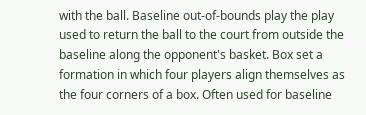with the ball. Baseline out-of-bounds play the play used to return the ball to the court from outside the baseline along the opponent's basket. Box set a formation in which four players align themselves as the four corners of a box. Often used for baseline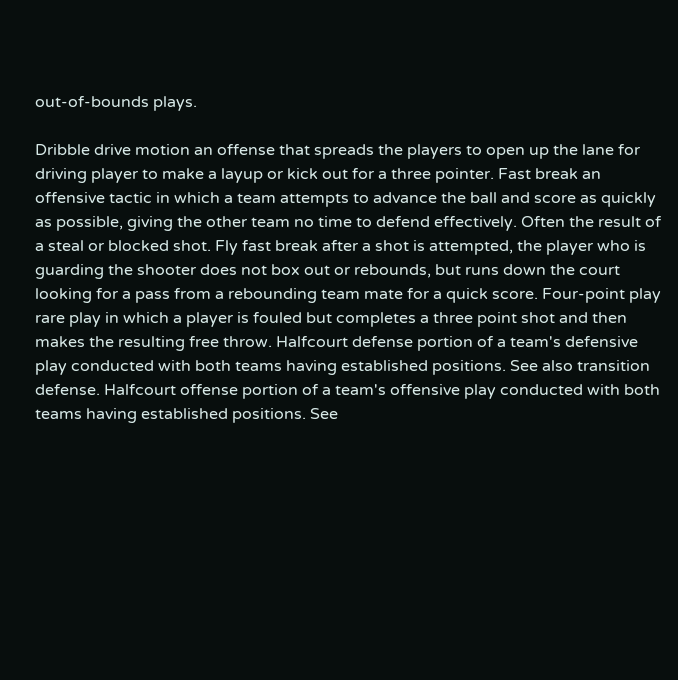out-of-bounds plays.

Dribble drive motion an offense that spreads the players to open up the lane for driving player to make a layup or kick out for a three pointer. Fast break an offensive tactic in which a team attempts to advance the ball and score as quickly as possible, giving the other team no time to defend effectively. Often the result of a steal or blocked shot. Fly fast break after a shot is attempted, the player who is guarding the shooter does not box out or rebounds, but runs down the court looking for a pass from a rebounding team mate for a quick score. Four-point play rare play in which a player is fouled but completes a three point shot and then makes the resulting free throw. Halfcourt defense portion of a team's defensive play conducted with both teams having established positions. See also transition defense. Halfcourt offense portion of a team's offensive play conducted with both teams having established positions. See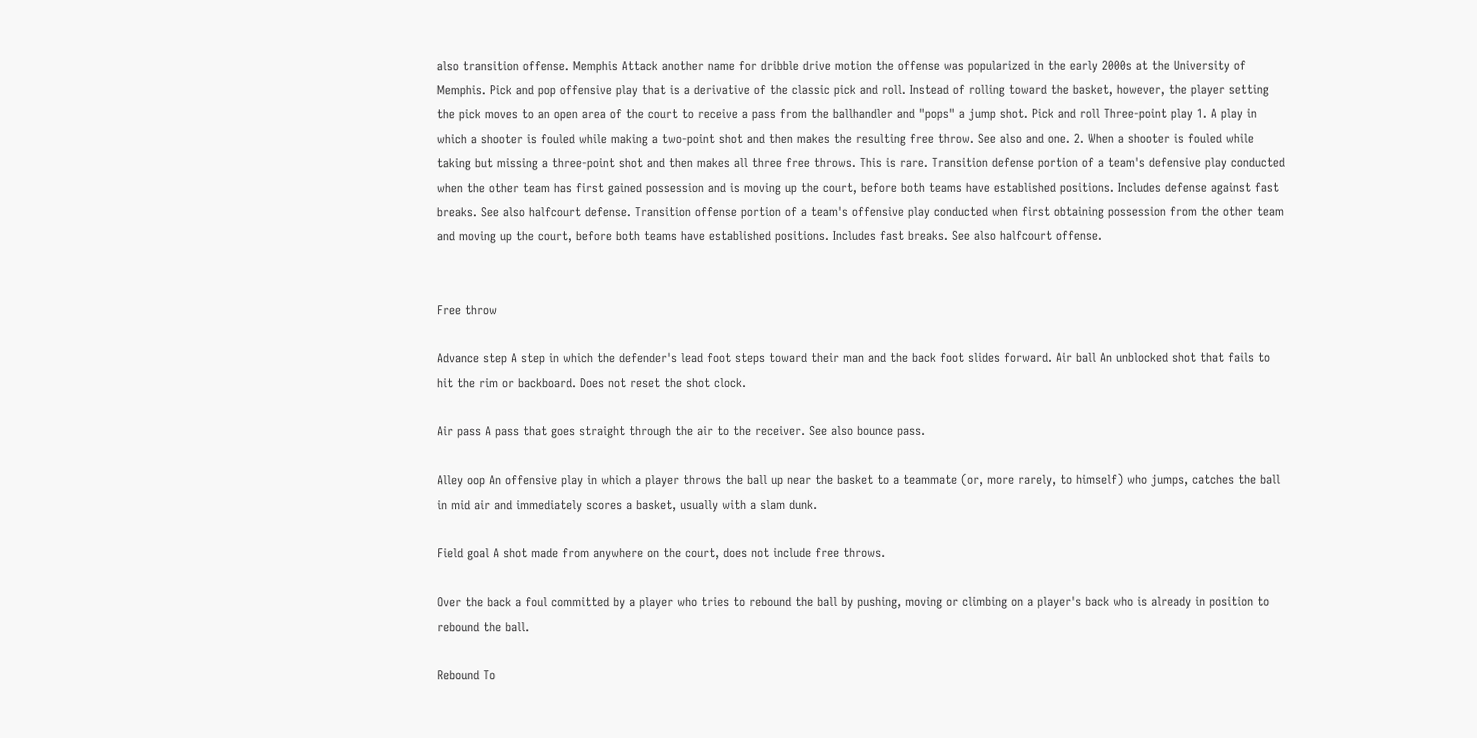also transition offense. Memphis Attack another name for dribble drive motion the offense was popularized in the early 2000s at the University of Memphis. Pick and pop offensive play that is a derivative of the classic pick and roll. Instead of rolling toward the basket, however, the player setting the pick moves to an open area of the court to receive a pass from the ballhandler and "pops" a jump shot. Pick and roll Three-point play 1. A play in which a shooter is fouled while making a two-point shot and then makes the resulting free throw. See also and one. 2. When a shooter is fouled while taking but missing a three-point shot and then makes all three free throws. This is rare. Transition defense portion of a team's defensive play conducted when the other team has first gained possession and is moving up the court, before both teams have established positions. Includes defense against fast breaks. See also halfcourt defense. Transition offense portion of a team's offensive play conducted when first obtaining possession from the other team and moving up the court, before both teams have established positions. Includes fast breaks. See also halfcourt offense.


Free throw

Advance step A step in which the defender's lead foot steps toward their man and the back foot slides forward. Air ball An unblocked shot that fails to hit the rim or backboard. Does not reset the shot clock.

Air pass A pass that goes straight through the air to the receiver. See also bounce pass.

Alley oop An offensive play in which a player throws the ball up near the basket to a teammate (or, more rarely, to himself) who jumps, catches the ball in mid air and immediately scores a basket, usually with a slam dunk.

Field goal A shot made from anywhere on the court, does not include free throws.

Over the back a foul committed by a player who tries to rebound the ball by pushing, moving or climbing on a player's back who is already in position to rebound the ball.

Rebound To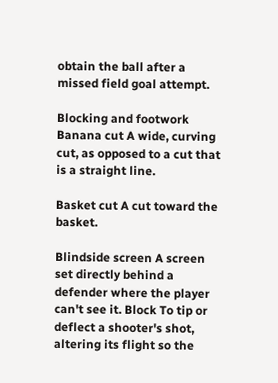obtain the ball after a missed field goal attempt.

Blocking and footwork Banana cut A wide, curving cut, as opposed to a cut that is a straight line.

Basket cut A cut toward the basket.

Blindside screen A screen set directly behind a defender where the player can't see it. Block To tip or deflect a shooter's shot, altering its flight so the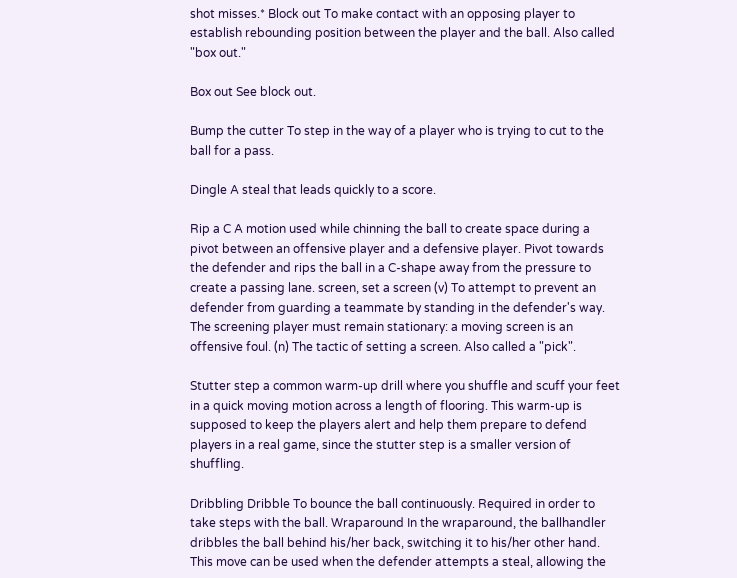shot misses.* Block out To make contact with an opposing player to establish rebounding position between the player and the ball. Also called "box out."

Box out See block out.

Bump the cutter To step in the way of a player who is trying to cut to the ball for a pass.

Dingle A steal that leads quickly to a score.

Rip a C A motion used while chinning the ball to create space during a pivot between an offensive player and a defensive player. Pivot towards the defender and rips the ball in a C-shape away from the pressure to create a passing lane. screen, set a screen (v) To attempt to prevent an defender from guarding a teammate by standing in the defender's way. The screening player must remain stationary: a moving screen is an offensive foul. (n) The tactic of setting a screen. Also called a "pick".

Stutter step a common warm-up drill where you shuffle and scuff your feet in a quick moving motion across a length of flooring. This warm-up is supposed to keep the players alert and help them prepare to defend players in a real game, since the stutter step is a smaller version of shuffling.

Dribbling Dribble To bounce the ball continuously. Required in order to take steps with the ball. Wraparound In the wraparound, the ballhandler dribbles the ball behind his/her back, switching it to his/her other hand. This move can be used when the defender attempts a steal, allowing the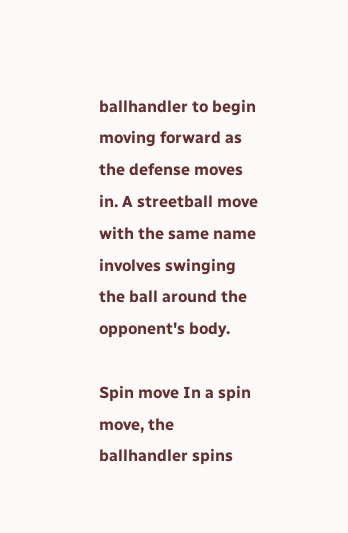ballhandler to begin moving forward as the defense moves in. A streetball move with the same name involves swinging the ball around the opponent's body.

Spin move In a spin move, the ballhandler spins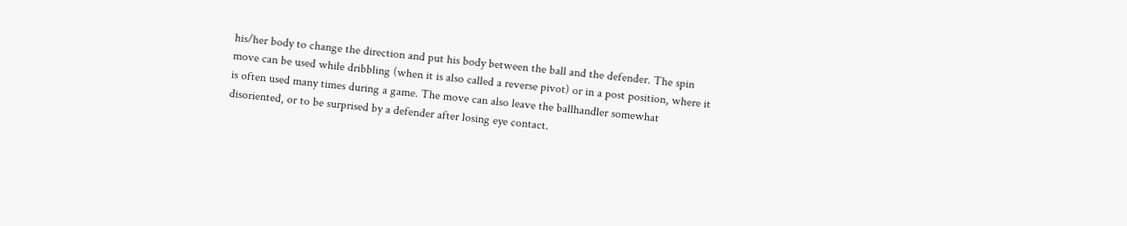his/her body to change the direction and put his body between the ball and the defender. The spin move can be used while dribbling (when it is also called a reverse pivot) or in a post position, where it is often used many times during a game. The move can also leave the ballhandler somewhat disoriented, or to be surprised by a defender after losing eye contact.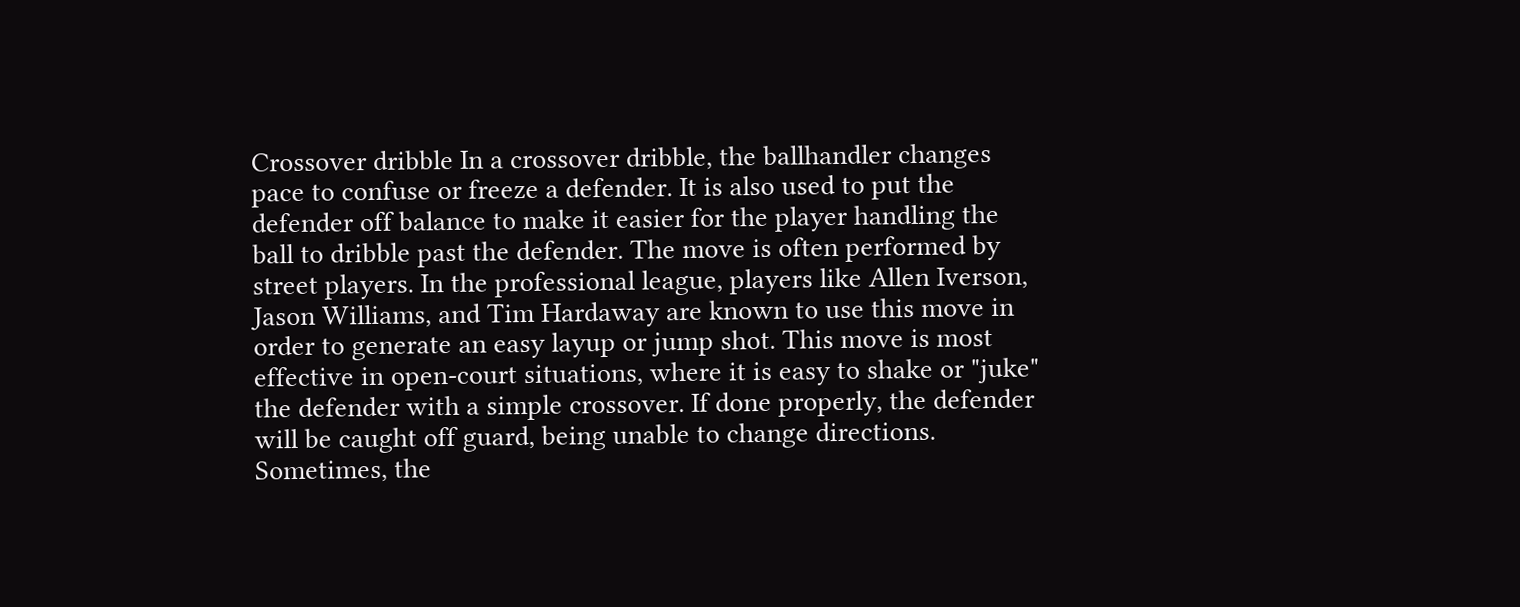Crossover dribble In a crossover dribble, the ballhandler changes pace to confuse or freeze a defender. It is also used to put the defender off balance to make it easier for the player handling the ball to dribble past the defender. The move is often performed by street players. In the professional league, players like Allen Iverson, Jason Williams, and Tim Hardaway are known to use this move in order to generate an easy layup or jump shot. This move is most effective in open-court situations, where it is easy to shake or "juke" the defender with a simple crossover. If done properly, the defender will be caught off guard, being unable to change directions. Sometimes, the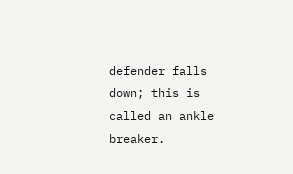defender falls down; this is called an ankle breaker.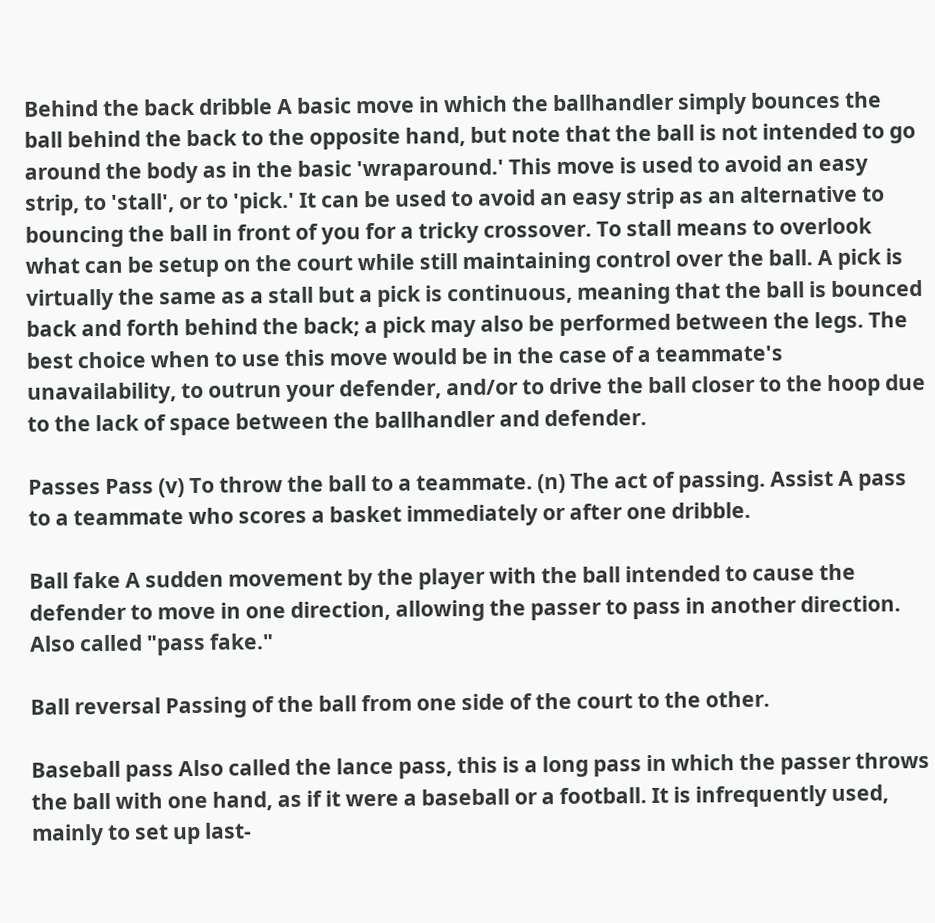Behind the back dribble A basic move in which the ballhandler simply bounces the ball behind the back to the opposite hand, but note that the ball is not intended to go around the body as in the basic 'wraparound.' This move is used to avoid an easy strip, to 'stall', or to 'pick.' It can be used to avoid an easy strip as an alternative to bouncing the ball in front of you for a tricky crossover. To stall means to overlook what can be setup on the court while still maintaining control over the ball. A pick is virtually the same as a stall but a pick is continuous, meaning that the ball is bounced back and forth behind the back; a pick may also be performed between the legs. The best choice when to use this move would be in the case of a teammate's unavailability, to outrun your defender, and/or to drive the ball closer to the hoop due to the lack of space between the ballhandler and defender.

Passes Pass (v) To throw the ball to a teammate. (n) The act of passing. Assist A pass to a teammate who scores a basket immediately or after one dribble.

Ball fake A sudden movement by the player with the ball intended to cause the defender to move in one direction, allowing the passer to pass in another direction. Also called "pass fake."

Ball reversal Passing of the ball from one side of the court to the other.

Baseball pass Also called the lance pass, this is a long pass in which the passer throws the ball with one hand, as if it were a baseball or a football. It is infrequently used, mainly to set up last-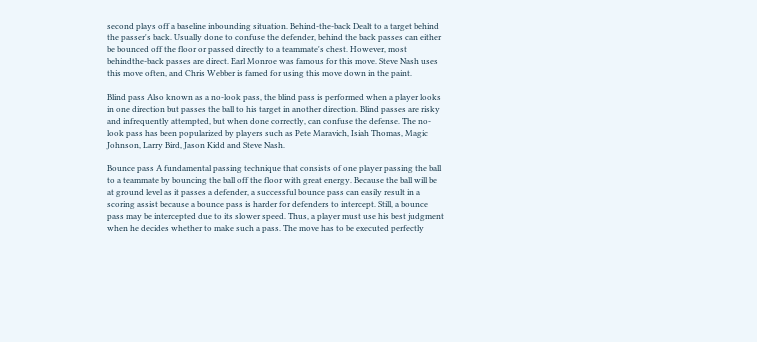second plays off a baseline inbounding situation. Behind-the-back Dealt to a target behind the passer's back. Usually done to confuse the defender, behind the back passes can either be bounced off the floor or passed directly to a teammate's chest. However, most behindthe-back passes are direct. Earl Monroe was famous for this move. Steve Nash uses this move often, and Chris Webber is famed for using this move down in the paint.

Blind pass Also known as a no-look pass, the blind pass is performed when a player looks in one direction but passes the ball to his target in another direction. Blind passes are risky and infrequently attempted, but when done correctly, can confuse the defense. The no-look pass has been popularized by players such as Pete Maravich, Isiah Thomas, Magic Johnson, Larry Bird, Jason Kidd and Steve Nash.

Bounce pass A fundamental passing technique that consists of one player passing the ball to a teammate by bouncing the ball off the floor with great energy. Because the ball will be at ground level as it passes a defender, a successful bounce pass can easily result in a scoring assist because a bounce pass is harder for defenders to intercept. Still, a bounce pass may be intercepted due to its slower speed. Thus, a player must use his best judgment when he decides whether to make such a pass. The move has to be executed perfectly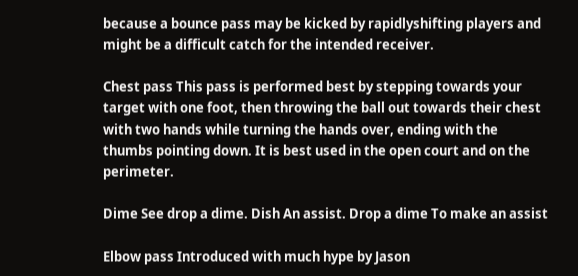because a bounce pass may be kicked by rapidlyshifting players and might be a difficult catch for the intended receiver.

Chest pass This pass is performed best by stepping towards your target with one foot, then throwing the ball out towards their chest with two hands while turning the hands over, ending with the thumbs pointing down. It is best used in the open court and on the perimeter.

Dime See drop a dime. Dish An assist. Drop a dime To make an assist

Elbow pass Introduced with much hype by Jason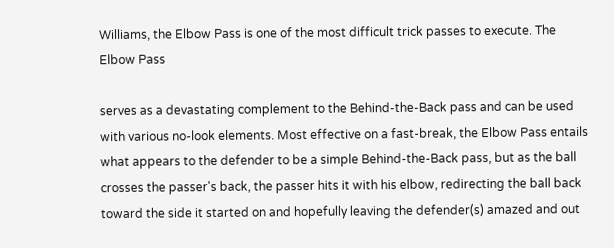Williams, the Elbow Pass is one of the most difficult trick passes to execute. The Elbow Pass

serves as a devastating complement to the Behind-the-Back pass and can be used with various no-look elements. Most effective on a fast-break, the Elbow Pass entails what appears to the defender to be a simple Behind-the-Back pass, but as the ball crosses the passer's back, the passer hits it with his elbow, redirecting the ball back toward the side it started on and hopefully leaving the defender(s) amazed and out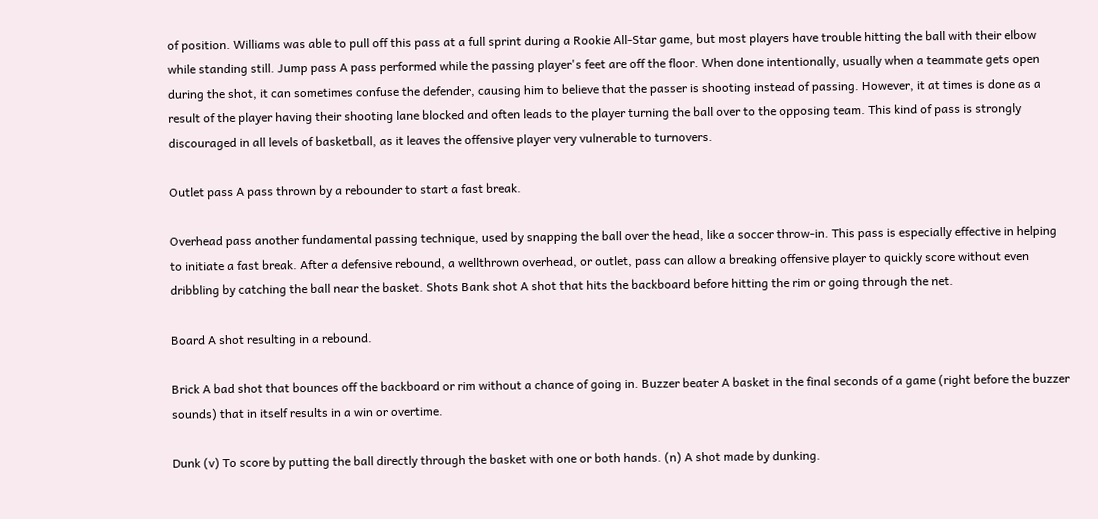of position. Williams was able to pull off this pass at a full sprint during a Rookie All-Star game, but most players have trouble hitting the ball with their elbow while standing still. Jump pass A pass performed while the passing player's feet are off the floor. When done intentionally, usually when a teammate gets open during the shot, it can sometimes confuse the defender, causing him to believe that the passer is shooting instead of passing. However, it at times is done as a result of the player having their shooting lane blocked and often leads to the player turning the ball over to the opposing team. This kind of pass is strongly discouraged in all levels of basketball, as it leaves the offensive player very vulnerable to turnovers.

Outlet pass A pass thrown by a rebounder to start a fast break.

Overhead pass another fundamental passing technique, used by snapping the ball over the head, like a soccer throw-in. This pass is especially effective in helping to initiate a fast break. After a defensive rebound, a wellthrown overhead, or outlet, pass can allow a breaking offensive player to quickly score without even dribbling by catching the ball near the basket. Shots Bank shot A shot that hits the backboard before hitting the rim or going through the net.

Board A shot resulting in a rebound.

Brick A bad shot that bounces off the backboard or rim without a chance of going in. Buzzer beater A basket in the final seconds of a game (right before the buzzer sounds) that in itself results in a win or overtime.

Dunk (v) To score by putting the ball directly through the basket with one or both hands. (n) A shot made by dunking.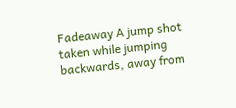Fadeaway A jump shot taken while jumping backwards, away from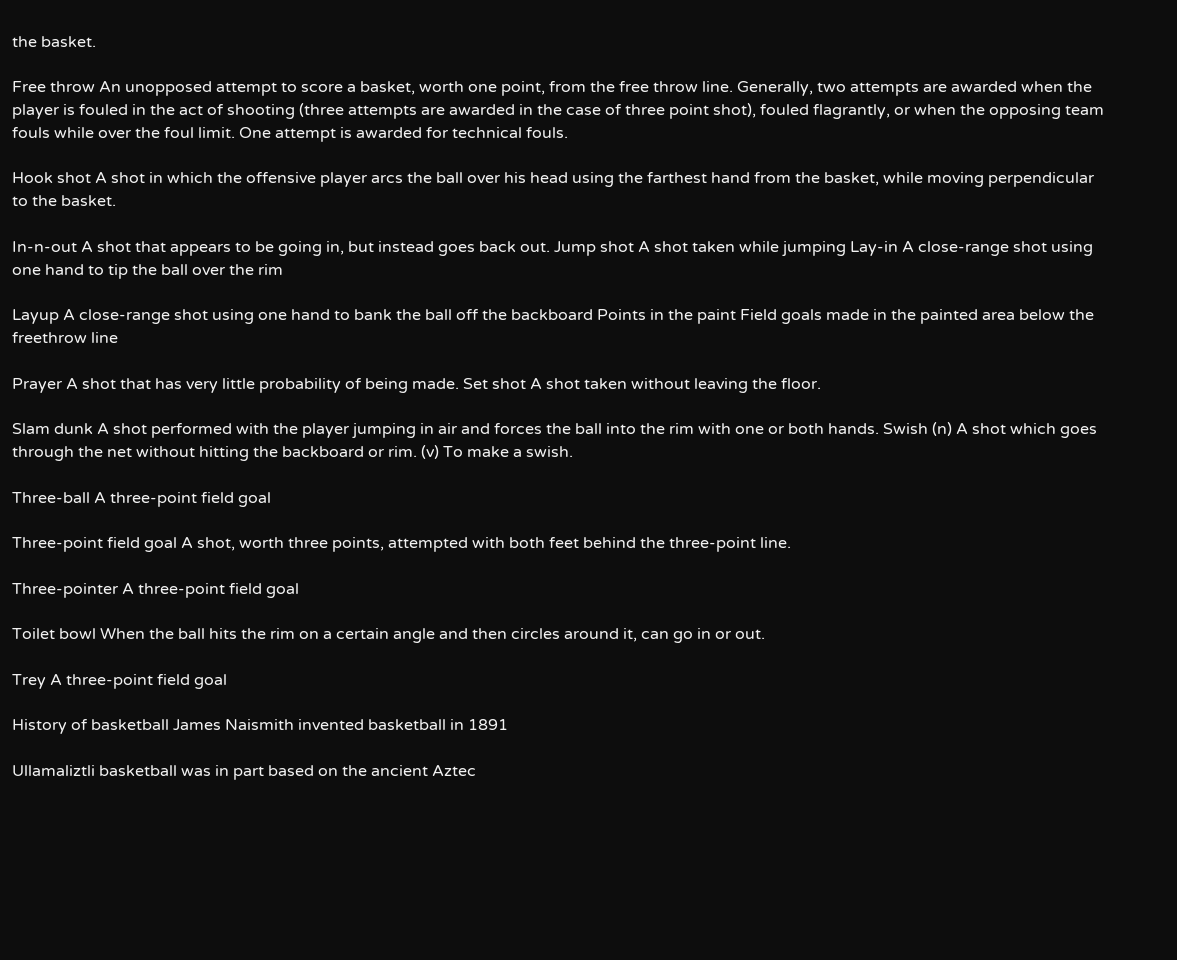the basket.

Free throw An unopposed attempt to score a basket, worth one point, from the free throw line. Generally, two attempts are awarded when the player is fouled in the act of shooting (three attempts are awarded in the case of three point shot), fouled flagrantly, or when the opposing team fouls while over the foul limit. One attempt is awarded for technical fouls.

Hook shot A shot in which the offensive player arcs the ball over his head using the farthest hand from the basket, while moving perpendicular to the basket.

In-n-out A shot that appears to be going in, but instead goes back out. Jump shot A shot taken while jumping Lay-in A close-range shot using one hand to tip the ball over the rim

Layup A close-range shot using one hand to bank the ball off the backboard Points in the paint Field goals made in the painted area below the freethrow line

Prayer A shot that has very little probability of being made. Set shot A shot taken without leaving the floor.

Slam dunk A shot performed with the player jumping in air and forces the ball into the rim with one or both hands. Swish (n) A shot which goes through the net without hitting the backboard or rim. (v) To make a swish.

Three-ball A three-point field goal

Three-point field goal A shot, worth three points, attempted with both feet behind the three-point line.

Three-pointer A three-point field goal

Toilet bowl When the ball hits the rim on a certain angle and then circles around it, can go in or out.

Trey A three-point field goal

History of basketball James Naismith invented basketball in 1891

Ullamaliztli basketball was in part based on the ancient Aztec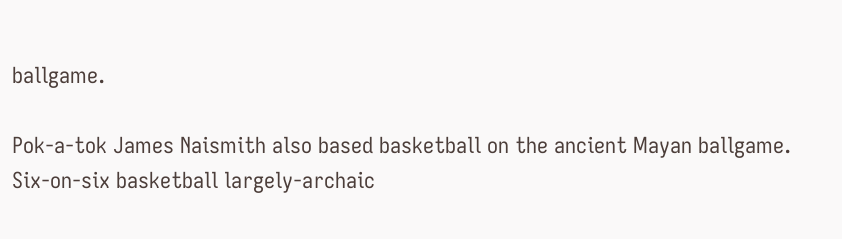ballgame.

Pok-a-tok James Naismith also based basketball on the ancient Mayan ballgame. Six-on-six basketball largely-archaic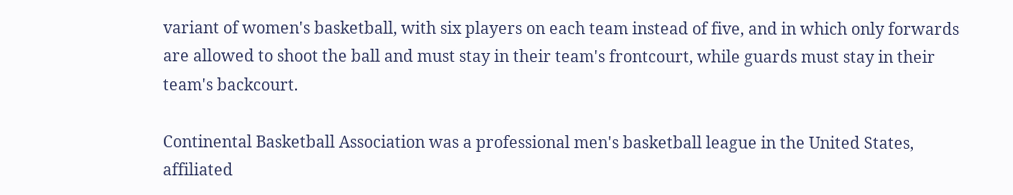variant of women's basketball, with six players on each team instead of five, and in which only forwards are allowed to shoot the ball and must stay in their team's frontcourt, while guards must stay in their team's backcourt.

Continental Basketball Association was a professional men's basketball league in the United States, affiliated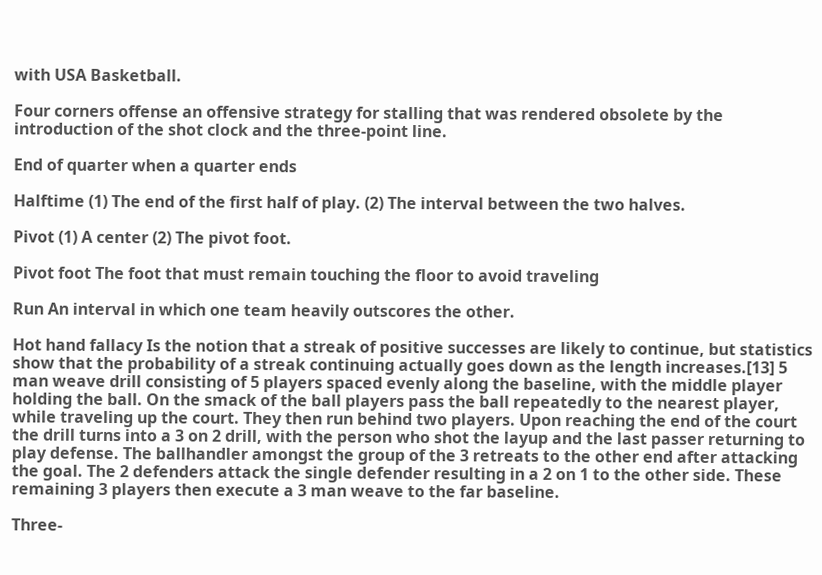with USA Basketball.

Four corners offense an offensive strategy for stalling that was rendered obsolete by the introduction of the shot clock and the three-point line.

End of quarter when a quarter ends

Halftime (1) The end of the first half of play. (2) The interval between the two halves.

Pivot (1) A center (2) The pivot foot.

Pivot foot The foot that must remain touching the floor to avoid traveling

Run An interval in which one team heavily outscores the other.

Hot hand fallacy Is the notion that a streak of positive successes are likely to continue, but statistics show that the probability of a streak continuing actually goes down as the length increases.[13] 5 man weave drill consisting of 5 players spaced evenly along the baseline, with the middle player holding the ball. On the smack of the ball players pass the ball repeatedly to the nearest player, while traveling up the court. They then run behind two players. Upon reaching the end of the court the drill turns into a 3 on 2 drill, with the person who shot the layup and the last passer returning to play defense. The ballhandler amongst the group of the 3 retreats to the other end after attacking the goal. The 2 defenders attack the single defender resulting in a 2 on 1 to the other side. These remaining 3 players then execute a 3 man weave to the far baseline.

Three-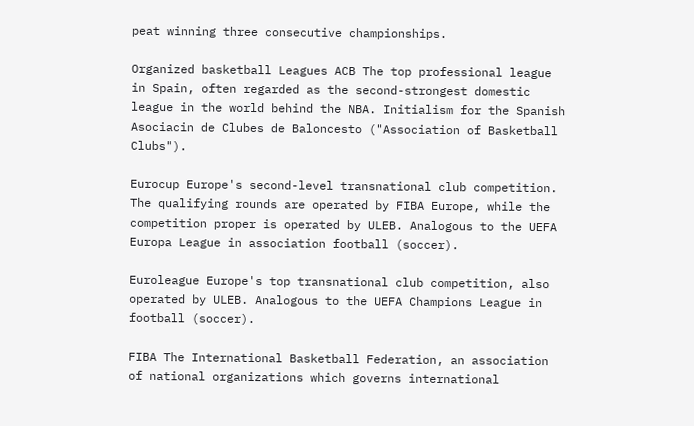peat winning three consecutive championships.

Organized basketball Leagues ACB The top professional league in Spain, often regarded as the second-strongest domestic league in the world behind the NBA. Initialism for the Spanish Asociacin de Clubes de Baloncesto ("Association of Basketball Clubs").

Eurocup Europe's second-level transnational club competition. The qualifying rounds are operated by FIBA Europe, while the competition proper is operated by ULEB. Analogous to the UEFA Europa League in association football (soccer).

Euroleague Europe's top transnational club competition, also operated by ULEB. Analogous to the UEFA Champions League in football (soccer).

FIBA The International Basketball Federation, an association of national organizations which governs international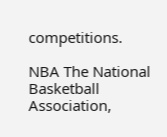competitions.

NBA The National Basketball Association,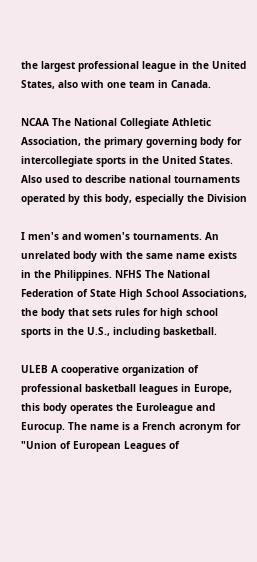the largest professional league in the United States, also with one team in Canada.

NCAA The National Collegiate Athletic Association, the primary governing body for intercollegiate sports in the United States. Also used to describe national tournaments operated by this body, especially the Division

I men's and women's tournaments. An unrelated body with the same name exists in the Philippines. NFHS The National Federation of State High School Associations, the body that sets rules for high school sports in the U.S., including basketball.

ULEB A cooperative organization of professional basketball leagues in Europe, this body operates the Euroleague and Eurocup. The name is a French acronym for "Union of European Leagues of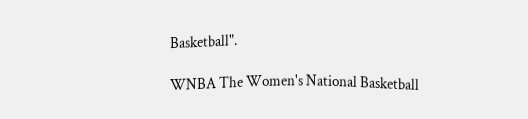Basketball".

WNBA The Women's National Basketball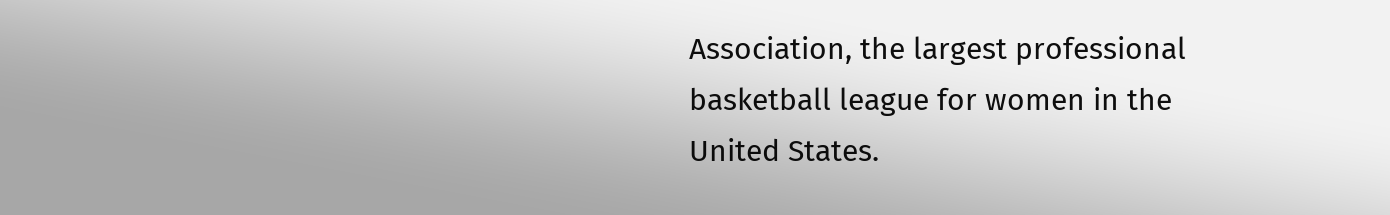Association, the largest professional basketball league for women in the United States.